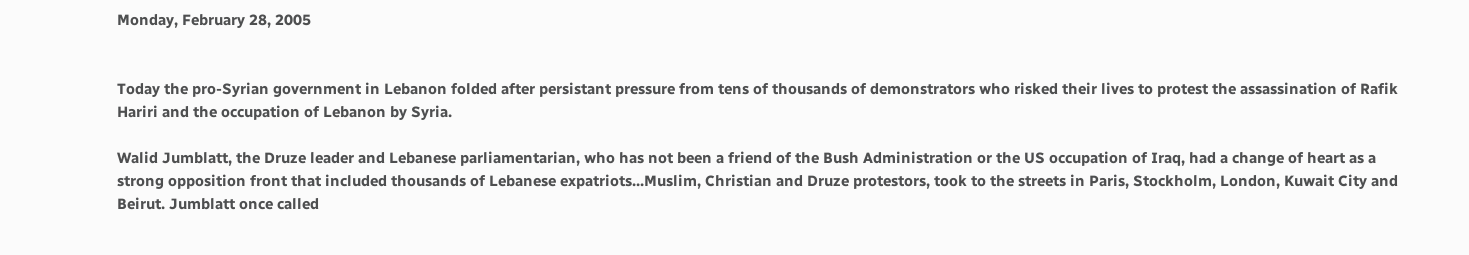Monday, February 28, 2005


Today the pro-Syrian government in Lebanon folded after persistant pressure from tens of thousands of demonstrators who risked their lives to protest the assassination of Rafik Hariri and the occupation of Lebanon by Syria.

Walid Jumblatt, the Druze leader and Lebanese parliamentarian, who has not been a friend of the Bush Administration or the US occupation of Iraq, had a change of heart as a strong opposition front that included thousands of Lebanese expatriots...Muslim, Christian and Druze protestors, took to the streets in Paris, Stockholm, London, Kuwait City and Beirut. Jumblatt once called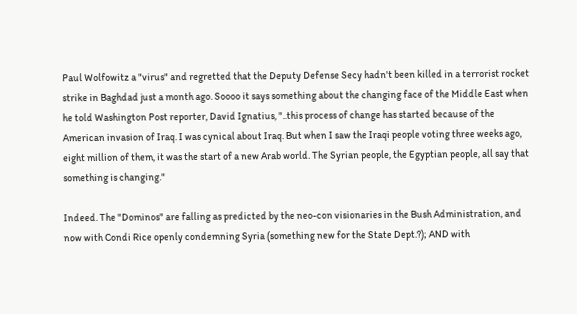Paul Wolfowitz a "virus" and regretted that the Deputy Defense Secy hadn't been killed in a terrorist rocket strike in Baghdad just a month ago. Soooo it says something about the changing face of the Middle East when he told Washington Post reporter, David Ignatius, "..this process of change has started because of the American invasion of Iraq. I was cynical about Iraq. But when I saw the Iraqi people voting three weeks ago, eight million of them, it was the start of a new Arab world. The Syrian people, the Egyptian people, all say that something is changing."

Indeed. The "Dominos" are falling as predicted by the neo-con visionaries in the Bush Administration, and now with Condi Rice openly condemning Syria (something new for the State Dept.?); AND with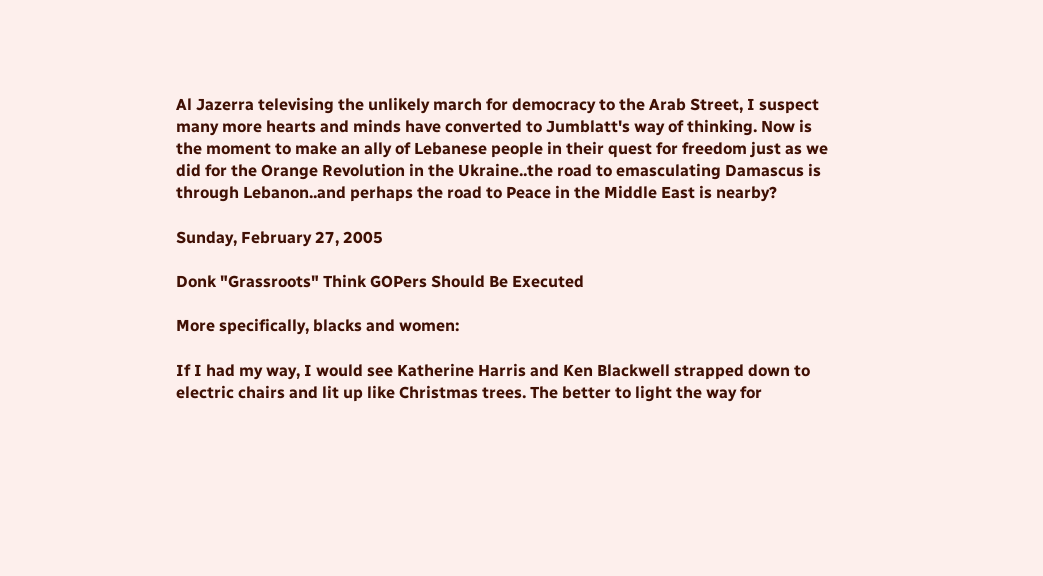Al Jazerra televising the unlikely march for democracy to the Arab Street, I suspect many more hearts and minds have converted to Jumblatt's way of thinking. Now is the moment to make an ally of Lebanese people in their quest for freedom just as we did for the Orange Revolution in the Ukraine..the road to emasculating Damascus is through Lebanon..and perhaps the road to Peace in the Middle East is nearby?

Sunday, February 27, 2005

Donk "Grassroots" Think GOPers Should Be Executed

More specifically, blacks and women:

If I had my way, I would see Katherine Harris and Ken Blackwell strapped down to electric chairs and lit up like Christmas trees. The better to light the way for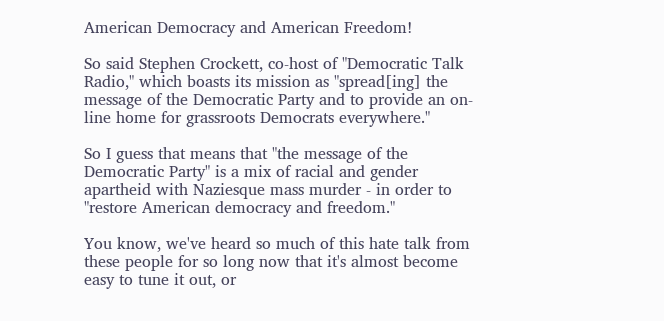American Democracy and American Freedom!

So said Stephen Crockett, co-host of "Democratic Talk Radio," which boasts its mission as "spread[ing] the message of the Democratic Party and to provide an on-line home for grassroots Democrats everywhere."

So I guess that means that "the message of the Democratic Party" is a mix of racial and gender apartheid with Naziesque mass murder - in order to "restore American democracy and freedom."

You know, we've heard so much of this hate talk from these people for so long now that it's almost become easy to tune it out, or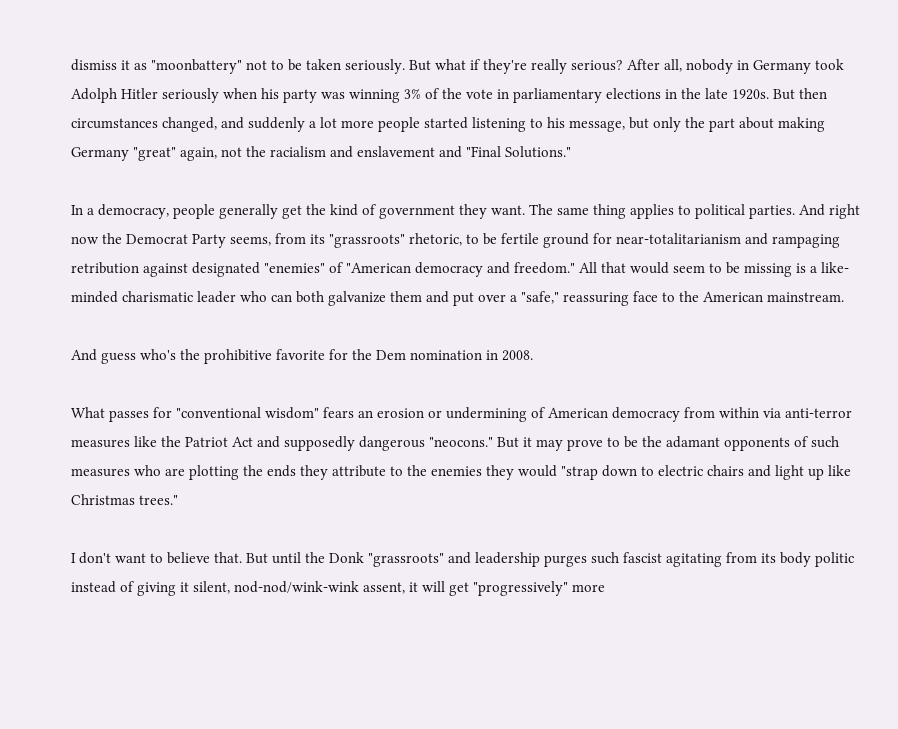dismiss it as "moonbattery" not to be taken seriously. But what if they're really serious? After all, nobody in Germany took Adolph Hitler seriously when his party was winning 3% of the vote in parliamentary elections in the late 1920s. But then circumstances changed, and suddenly a lot more people started listening to his message, but only the part about making Germany "great" again, not the racialism and enslavement and "Final Solutions."

In a democracy, people generally get the kind of government they want. The same thing applies to political parties. And right now the Democrat Party seems, from its "grassroots" rhetoric, to be fertile ground for near-totalitarianism and rampaging retribution against designated "enemies" of "American democracy and freedom." All that would seem to be missing is a like-minded charismatic leader who can both galvanize them and put over a "safe," reassuring face to the American mainstream.

And guess who's the prohibitive favorite for the Dem nomination in 2008.

What passes for "conventional wisdom" fears an erosion or undermining of American democracy from within via anti-terror measures like the Patriot Act and supposedly dangerous "neocons." But it may prove to be the adamant opponents of such measures who are plotting the ends they attribute to the enemies they would "strap down to electric chairs and light up like Christmas trees."

I don't want to believe that. But until the Donk "grassroots" and leadership purges such fascist agitating from its body politic instead of giving it silent, nod-nod/wink-wink assent, it will get "progressively" more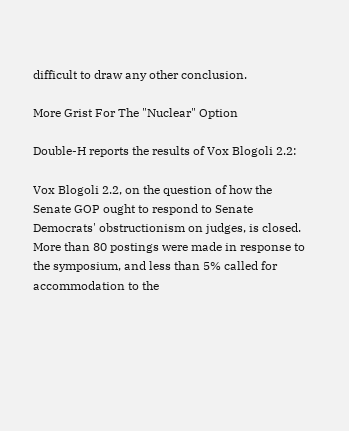difficult to draw any other conclusion.

More Grist For The "Nuclear" Option

Double-H reports the results of Vox Blogoli 2.2:

Vox Blogoli 2.2, on the question of how the Senate GOP ought to respond to Senate Democrats' obstructionism on judges, is closed. More than 80 postings were made in response to the symposium, and less than 5% called for accommodation to the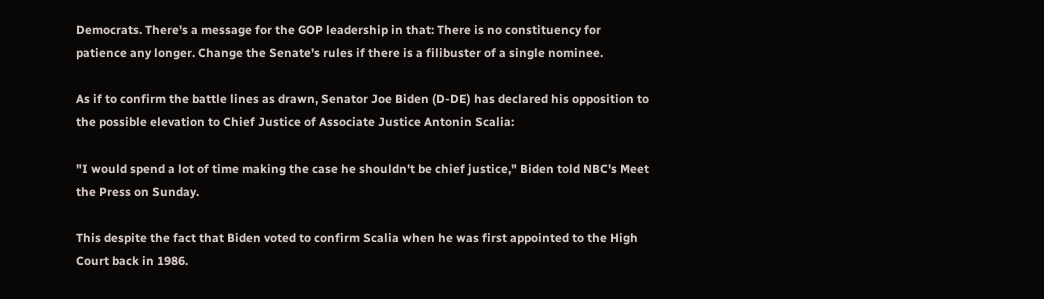Democrats. There's a message for the GOP leadership in that: There is no constituency for patience any longer. Change the Senate's rules if there is a filibuster of a single nominee.

As if to confirm the battle lines as drawn, Senator Joe Biden (D-DE) has declared his opposition to the possible elevation to Chief Justice of Associate Justice Antonin Scalia:

"I would spend a lot of time making the case he shouldn't be chief justice," Biden told NBC's Meet the Press on Sunday.

This despite the fact that Biden voted to confirm Scalia when he was first appointed to the High Court back in 1986.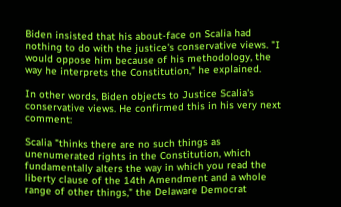Biden insisted that his about-face on Scalia had nothing to do with the justice's conservative views. "I would oppose him because of his methodology, the way he interprets the Constitution," he explained.

In other words, Biden objects to Justice Scalia's conservative views. He confirmed this in his very next comment:

Scalia "thinks there are no such things as unenumerated rights in the Constitution, which fundamentally alters the way in which you read the liberty clause of the 14th Amendment and a whole range of other things," the Delaware Democrat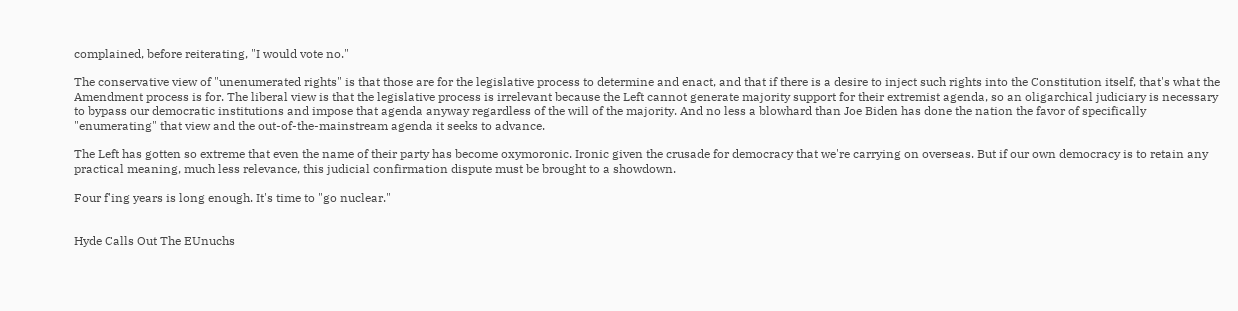complained, before reiterating, "I would vote no."

The conservative view of "unenumerated rights" is that those are for the legislative process to determine and enact, and that if there is a desire to inject such rights into the Constitution itself, that's what the Amendment process is for. The liberal view is that the legislative process is irrelevant because the Left cannot generate majority support for their extremist agenda, so an oligarchical judiciary is necessary to bypass our democratic institutions and impose that agenda anyway regardless of the will of the majority. And no less a blowhard than Joe Biden has done the nation the favor of specifically "enumerating" that view and the out-of-the-mainstream agenda it seeks to advance.

The Left has gotten so extreme that even the name of their party has become oxymoronic. Ironic given the crusade for democracy that we're carrying on overseas. But if our own democracy is to retain any practical meaning, much less relevance, this judicial confirmation dispute must be brought to a showdown.

Four f'ing years is long enough. It's time to "go nuclear."


Hyde Calls Out The EUnuchs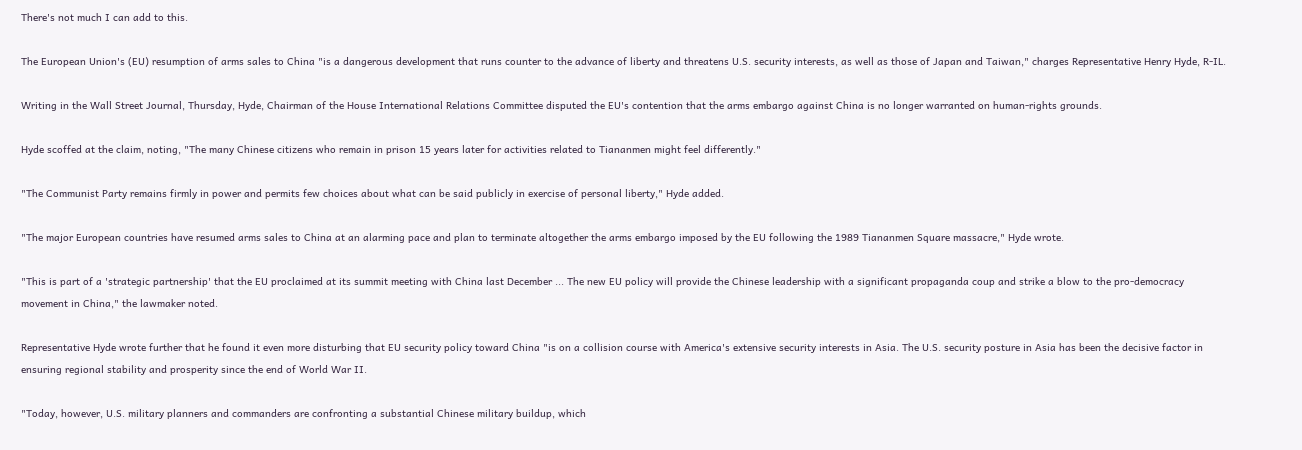There's not much I can add to this.

The European Union's (EU) resumption of arms sales to China "is a dangerous development that runs counter to the advance of liberty and threatens U.S. security interests, as well as those of Japan and Taiwan," charges Representative Henry Hyde, R-IL.

Writing in the Wall Street Journal, Thursday, Hyde, Chairman of the House International Relations Committee disputed the EU's contention that the arms embargo against China is no longer warranted on human-rights grounds.

Hyde scoffed at the claim, noting, "The many Chinese citizens who remain in prison 15 years later for activities related to Tiananmen might feel differently."

"The Communist Party remains firmly in power and permits few choices about what can be said publicly in exercise of personal liberty," Hyde added.

"The major European countries have resumed arms sales to China at an alarming pace and plan to terminate altogether the arms embargo imposed by the EU following the 1989 Tiananmen Square massacre," Hyde wrote.

"This is part of a 'strategic partnership' that the EU proclaimed at its summit meeting with China last December ... The new EU policy will provide the Chinese leadership with a significant propaganda coup and strike a blow to the pro-democracy movement in China," the lawmaker noted.

Representative Hyde wrote further that he found it even more disturbing that EU security policy toward China "is on a collision course with America's extensive security interests in Asia. The U.S. security posture in Asia has been the decisive factor in ensuring regional stability and prosperity since the end of World War II.

"Today, however, U.S. military planners and commanders are confronting a substantial Chinese military buildup, which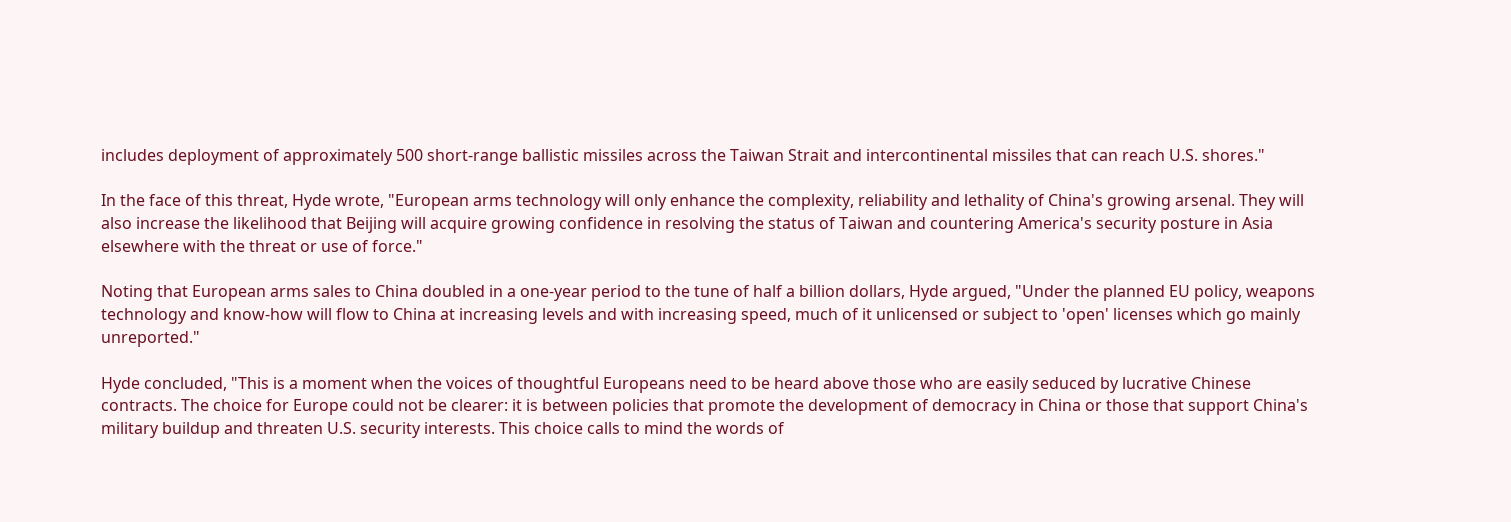includes deployment of approximately 500 short-range ballistic missiles across the Taiwan Strait and intercontinental missiles that can reach U.S. shores."

In the face of this threat, Hyde wrote, "European arms technology will only enhance the complexity, reliability and lethality of China's growing arsenal. They will also increase the likelihood that Beijing will acquire growing confidence in resolving the status of Taiwan and countering America's security posture in Asia elsewhere with the threat or use of force."

Noting that European arms sales to China doubled in a one-year period to the tune of half a billion dollars, Hyde argued, "Under the planned EU policy, weapons technology and know-how will flow to China at increasing levels and with increasing speed, much of it unlicensed or subject to 'open' licenses which go mainly unreported."

Hyde concluded, "This is a moment when the voices of thoughtful Europeans need to be heard above those who are easily seduced by lucrative Chinese contracts. The choice for Europe could not be clearer: it is between policies that promote the development of democracy in China or those that support China's military buildup and threaten U.S. security interests. This choice calls to mind the words of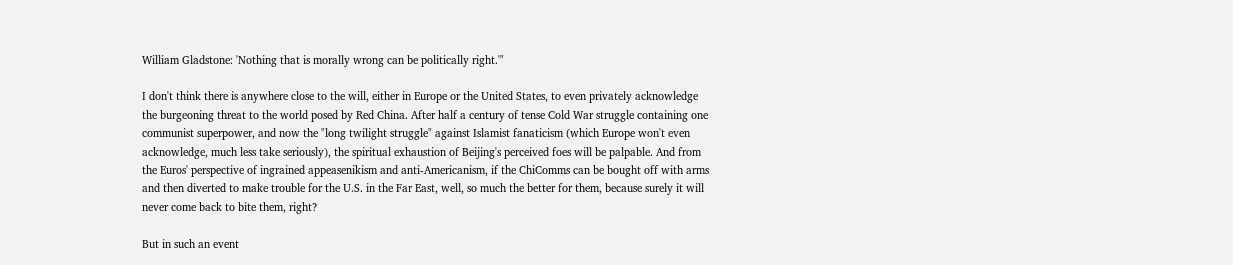William Gladstone: 'Nothing that is morally wrong can be politically right.'"

I don't think there is anywhere close to the will, either in Europe or the United States, to even privately acknowledge the burgeoning threat to the world posed by Red China. After half a century of tense Cold War struggle containing one communist superpower, and now the "long twilight struggle" against Islamist fanaticism (which Europe won't even acknowledge, much less take seriously), the spiritual exhaustion of Beijing's perceived foes will be palpable. And from the Euros' perspective of ingrained appeasenikism and anti-Americanism, if the ChiComms can be bought off with arms and then diverted to make trouble for the U.S. in the Far East, well, so much the better for them, because surely it will never come back to bite them, right?

But in such an event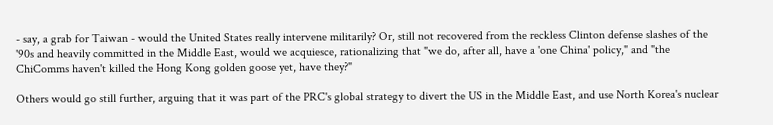- say, a grab for Taiwan - would the United States really intervene militarily? Or, still not recovered from the reckless Clinton defense slashes of the '90s and heavily committed in the Middle East, would we acquiesce, rationalizing that "we do, after all, have a 'one China' policy," and "the ChiComms haven't killed the Hong Kong golden goose yet, have they?"

Others would go still further, arguing that it was part of the PRC's global strategy to divert the US in the Middle East, and use North Korea's nuclear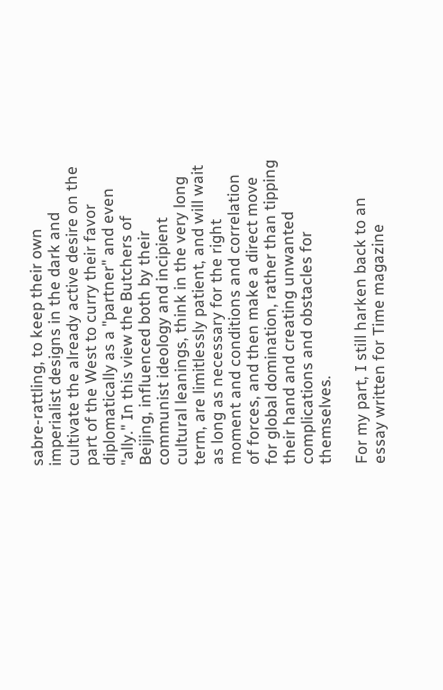sabre-rattling, to keep their own imperialist designs in the dark and cultivate the already active desire on the part of the West to curry their favor diplomatically as a "partner" and even "ally." In this view the Butchers of Beijing, influenced both by their communist ideology and incipient cultural leanings, think in the very long term, are limitlessly patient, and will wait as long as necessary for the right moment and conditions and correlation of forces, and then make a direct move for global domination, rather than tipping their hand and creating unwanted complications and obstacles for themselves.

For my part, I still harken back to an essay written for Time magazine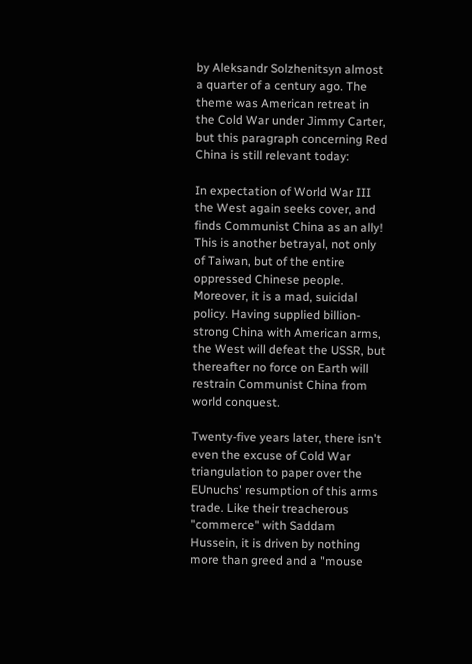by Aleksandr Solzhenitsyn almost a quarter of a century ago. The theme was American retreat in the Cold War under Jimmy Carter, but this paragraph concerning Red China is still relevant today:

In expectation of World War III the West again seeks cover, and finds Communist China as an ally! This is another betrayal, not only of Taiwan, but of the entire oppressed Chinese people. Moreover, it is a mad, suicidal policy. Having supplied billion-strong China with American arms, the West will defeat the USSR, but thereafter no force on Earth will restrain Communist China from world conquest.

Twenty-five years later, there isn't even the excuse of Cold War triangulation to paper over the EUnuchs' resumption of this arms trade. Like their treacherous "commerce" with Saddam Hussein, it is driven by nothing more than greed and a "mouse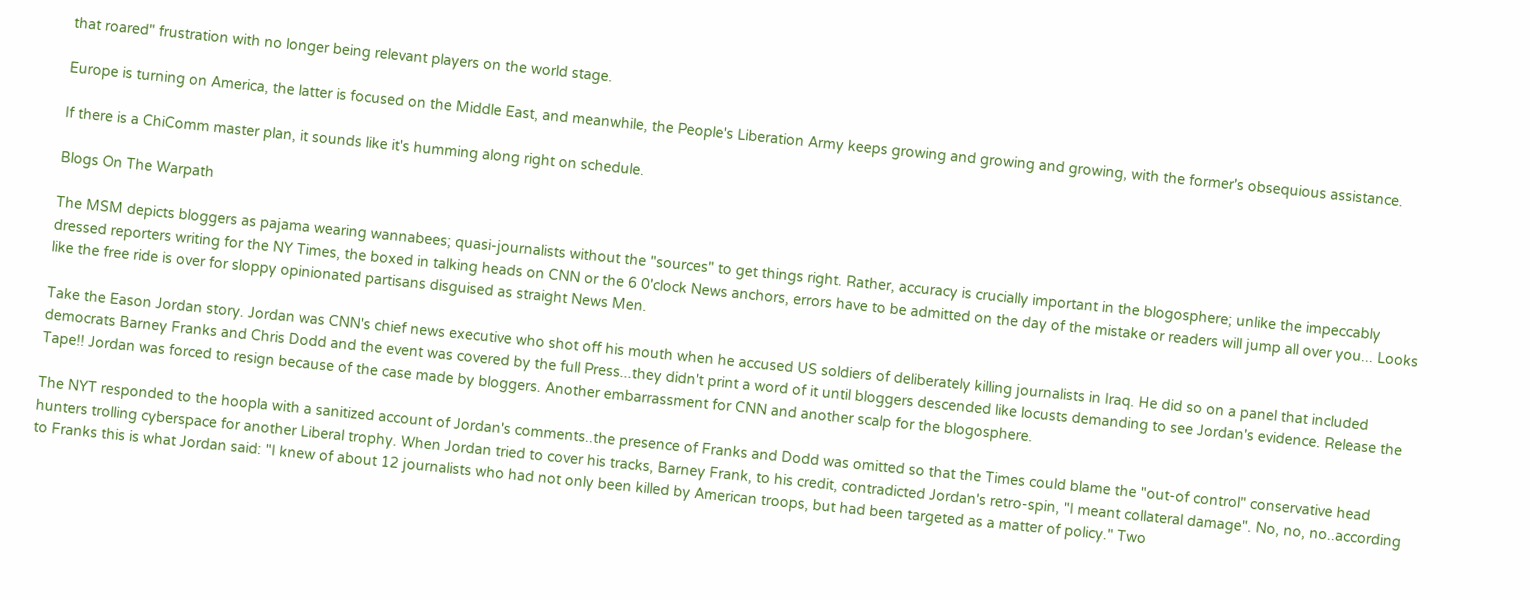that roared" frustration with no longer being relevant players on the world stage.

Europe is turning on America, the latter is focused on the Middle East, and meanwhile, the People's Liberation Army keeps growing and growing and growing, with the former's obsequious assistance.

If there is a ChiComm master plan, it sounds like it's humming along right on schedule.

Blogs On The Warpath

The MSM depicts bloggers as pajama wearing wannabees; quasi-journalists without the "sources" to get things right. Rather, accuracy is crucially important in the blogosphere; unlike the impeccably dressed reporters writing for the NY Times, the boxed in talking heads on CNN or the 6 0'clock News anchors, errors have to be admitted on the day of the mistake or readers will jump all over you... Looks like the free ride is over for sloppy opinionated partisans disguised as straight News Men.

Take the Eason Jordan story. Jordan was CNN's chief news executive who shot off his mouth when he accused US soldiers of deliberately killing journalists in Iraq. He did so on a panel that included democrats Barney Franks and Chris Dodd and the event was covered by the full Press...they didn't print a word of it until bloggers descended like locusts demanding to see Jordan's evidence. Release the Tape!! Jordan was forced to resign because of the case made by bloggers. Another embarrassment for CNN and another scalp for the blogosphere.

The NYT responded to the hoopla with a sanitized account of Jordan's comments..the presence of Franks and Dodd was omitted so that the Times could blame the "out-of control" conservative head hunters trolling cyberspace for another Liberal trophy. When Jordan tried to cover his tracks, Barney Frank, to his credit, contradicted Jordan's retro-spin, "I meant collateral damage". No, no, no..according to Franks this is what Jordan said: "I knew of about 12 journalists who had not only been killed by American troops, but had been targeted as a matter of policy." Two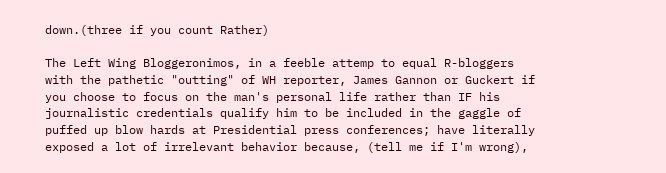down.(three if you count Rather)

The Left Wing Bloggeronimos, in a feeble attemp to equal R-bloggers with the pathetic "outting" of WH reporter, James Gannon or Guckert if you choose to focus on the man's personal life rather than IF his journalistic credentials qualify him to be included in the gaggle of puffed up blow hards at Presidential press conferences; have literally exposed a lot of irrelevant behavior because, (tell me if I'm wrong),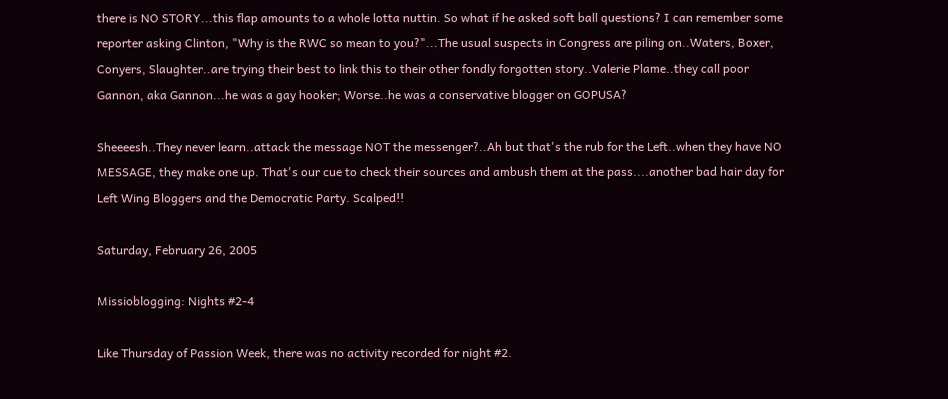there is NO STORY...this flap amounts to a whole lotta nuttin. So what if he asked soft ball questions? I can remember some reporter asking Clinton, "Why is the RWC so mean to you?"...The usual suspects in Congress are piling on..Waters, Boxer, Conyers, Slaughter..are trying their best to link this to their other fondly forgotten story..Valerie Plame..they call poor Gannon, aka Gannon...he was a gay hooker; Worse..he was a conservative blogger on GOPUSA?

Sheeeesh..They never learn..attack the message NOT the messenger?..Ah but that's the rub for the Left..when they have NO MESSAGE, they make one up. That's our cue to check their sources and ambush them at the pass....another bad hair day for Left Wing Bloggers and the Democratic Party. Scalped!!

Saturday, February 26, 2005

Missioblogging: Nights #2-4

Like Thursday of Passion Week, there was no activity recorded for night #2.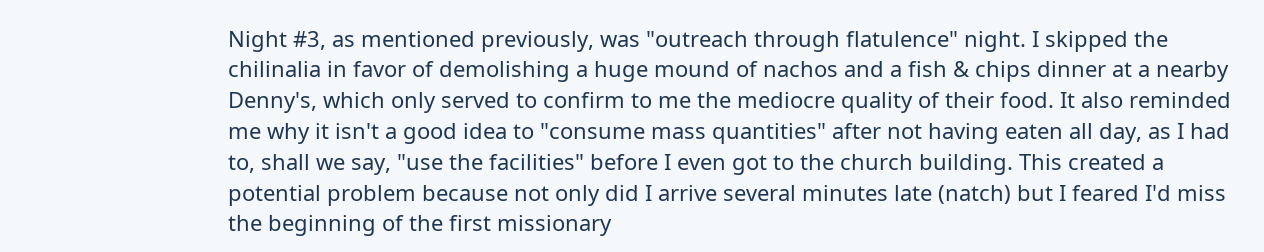Night #3, as mentioned previously, was "outreach through flatulence" night. I skipped the chilinalia in favor of demolishing a huge mound of nachos and a fish & chips dinner at a nearby Denny's, which only served to confirm to me the mediocre quality of their food. It also reminded me why it isn't a good idea to "consume mass quantities" after not having eaten all day, as I had to, shall we say, "use the facilities" before I even got to the church building. This created a potential problem because not only did I arrive several minutes late (natch) but I feared I'd miss the beginning of the first missionary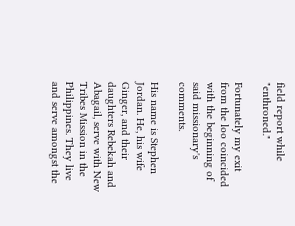field report while "enthroned."

Fortunately my exit from the loo coincided with the beginning of said missionary's comments.

His name is Stephen Jordan. He, his wife Ginger, and their daughters Rebekah and Abagail, serve with New Tribes Mission in the Philippines. They live and serve amongst the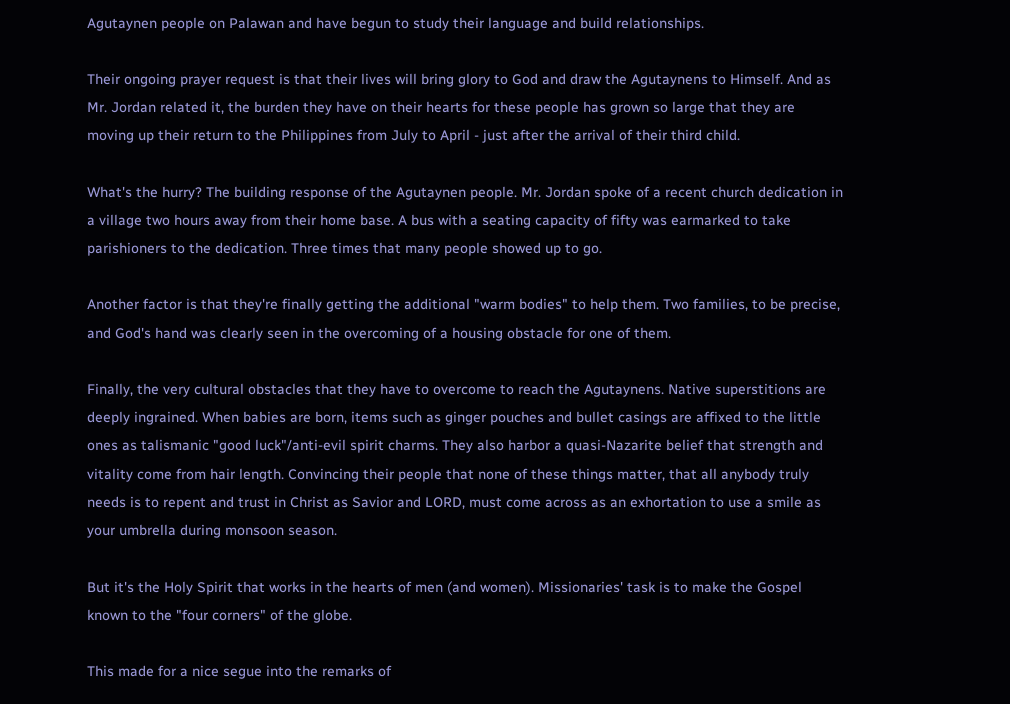Agutaynen people on Palawan and have begun to study their language and build relationships.

Their ongoing prayer request is that their lives will bring glory to God and draw the Agutaynens to Himself. And as Mr. Jordan related it, the burden they have on their hearts for these people has grown so large that they are moving up their return to the Philippines from July to April - just after the arrival of their third child.

What's the hurry? The building response of the Agutaynen people. Mr. Jordan spoke of a recent church dedication in a village two hours away from their home base. A bus with a seating capacity of fifty was earmarked to take parishioners to the dedication. Three times that many people showed up to go.

Another factor is that they're finally getting the additional "warm bodies" to help them. Two families, to be precise, and God's hand was clearly seen in the overcoming of a housing obstacle for one of them.

Finally, the very cultural obstacles that they have to overcome to reach the Agutaynens. Native superstitions are deeply ingrained. When babies are born, items such as ginger pouches and bullet casings are affixed to the little ones as talismanic "good luck"/anti-evil spirit charms. They also harbor a quasi-Nazarite belief that strength and vitality come from hair length. Convincing their people that none of these things matter, that all anybody truly needs is to repent and trust in Christ as Savior and LORD, must come across as an exhortation to use a smile as your umbrella during monsoon season.

But it's the Holy Spirit that works in the hearts of men (and women). Missionaries' task is to make the Gospel known to the "four corners" of the globe.

This made for a nice segue into the remarks of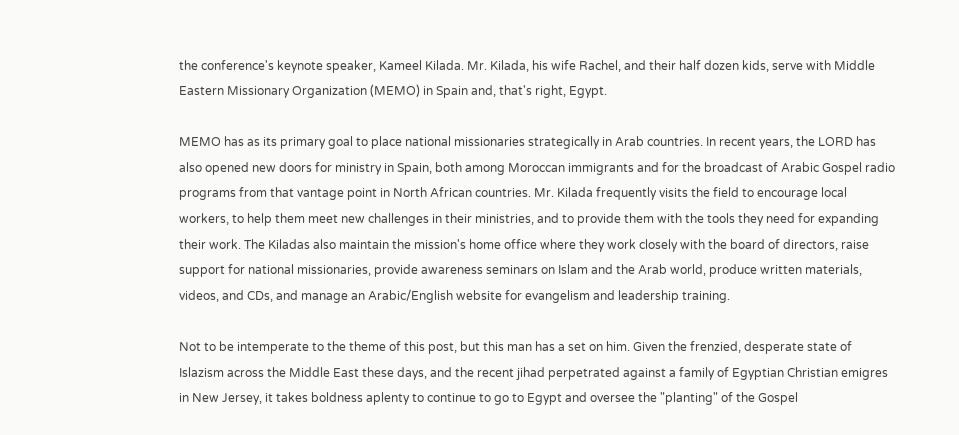the conference's keynote speaker, Kameel Kilada. Mr. Kilada, his wife Rachel, and their half dozen kids, serve with Middle Eastern Missionary Organization (MEMO) in Spain and, that's right, Egypt.

MEMO has as its primary goal to place national missionaries strategically in Arab countries. In recent years, the LORD has also opened new doors for ministry in Spain, both among Moroccan immigrants and for the broadcast of Arabic Gospel radio programs from that vantage point in North African countries. Mr. Kilada frequently visits the field to encourage local workers, to help them meet new challenges in their ministries, and to provide them with the tools they need for expanding their work. The Kiladas also maintain the mission's home office where they work closely with the board of directors, raise support for national missionaries, provide awareness seminars on Islam and the Arab world, produce written materials, videos, and CDs, and manage an Arabic/English website for evangelism and leadership training.

Not to be intemperate to the theme of this post, but this man has a set on him. Given the frenzied, desperate state of Islazism across the Middle East these days, and the recent jihad perpetrated against a family of Egyptian Christian emigres in New Jersey, it takes boldness aplenty to continue to go to Egypt and oversee the "planting" of the Gospel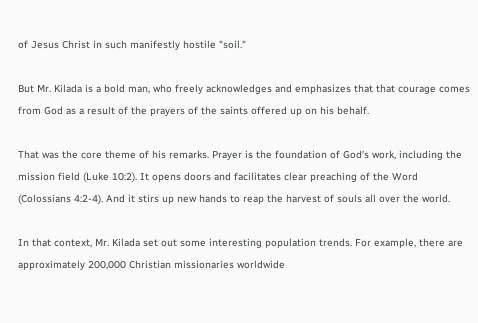of Jesus Christ in such manifestly hostile "soil."

But Mr. Kilada is a bold man, who freely acknowledges and emphasizes that that courage comes from God as a result of the prayers of the saints offered up on his behalf.

That was the core theme of his remarks. Prayer is the foundation of God's work, including the mission field (Luke 10:2). It opens doors and facilitates clear preaching of the Word (Colossians 4:2-4). And it stirs up new hands to reap the harvest of souls all over the world.

In that context, Mr. Kilada set out some interesting population trends. For example, there are approximately 200,000 Christian missionaries worldwide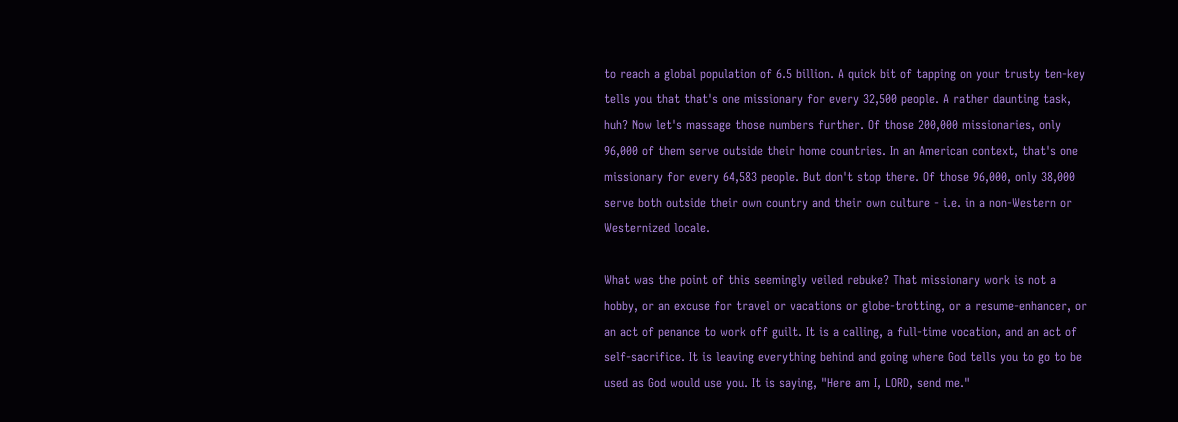to reach a global population of 6.5 billion. A quick bit of tapping on your trusty ten-key tells you that that's one missionary for every 32,500 people. A rather daunting task, huh? Now let's massage those numbers further. Of those 200,000 missionaries, only 96,000 of them serve outside their home countries. In an American context, that's one missionary for every 64,583 people. But don't stop there. Of those 96,000, only 38,000 serve both outside their own country and their own culture - i.e. in a non-Western or Westernized locale.

What was the point of this seemingly veiled rebuke? That missionary work is not a hobby, or an excuse for travel or vacations or globe-trotting, or a resume-enhancer, or an act of penance to work off guilt. It is a calling, a full-time vocation, and an act of self-sacrifice. It is leaving everything behind and going where God tells you to go to be used as God would use you. It is saying, "Here am I, LORD, send me."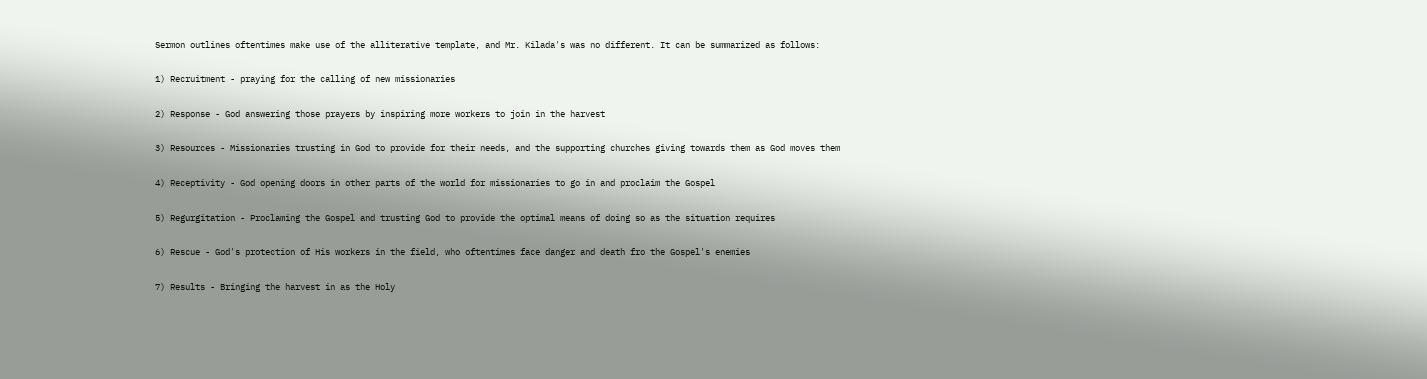Sermon outlines oftentimes make use of the alliterative template, and Mr. Kilada's was no different. It can be summarized as follows:

1) Recruitment - praying for the calling of new missionaries

2) Response - God answering those prayers by inspiring more workers to join in the harvest

3) Resources - Missionaries trusting in God to provide for their needs, and the supporting churches giving towards them as God moves them

4) Receptivity - God opening doors in other parts of the world for missionaries to go in and proclaim the Gospel

5) Regurgitation - Proclaming the Gospel and trusting God to provide the optimal means of doing so as the situation requires

6) Rescue - God's protection of His workers in the field, who oftentimes face danger and death fro the Gospel's enemies

7) Results - Bringing the harvest in as the Holy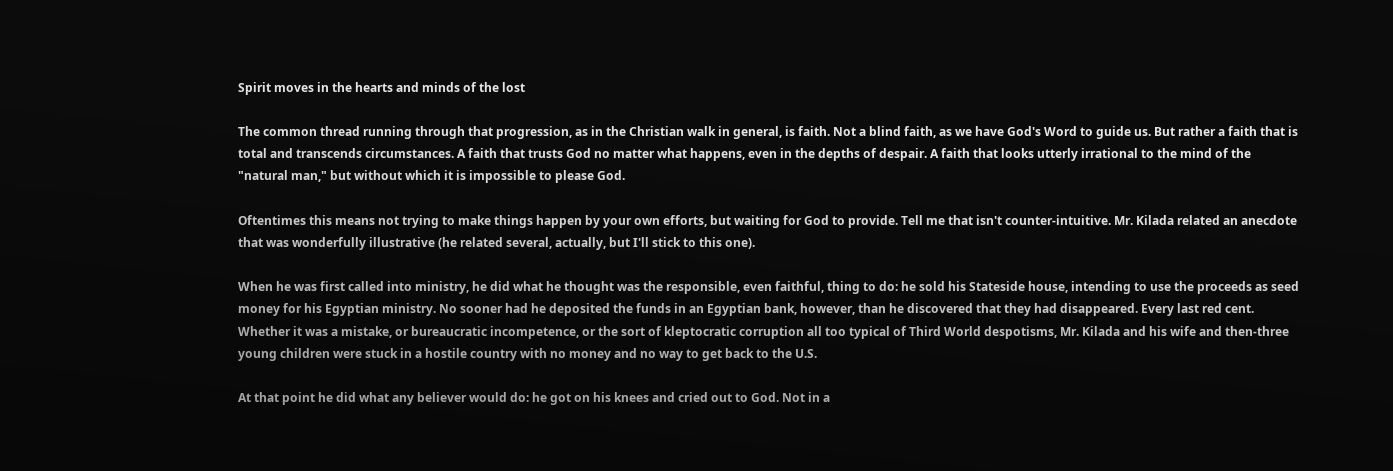Spirit moves in the hearts and minds of the lost

The common thread running through that progression, as in the Christian walk in general, is faith. Not a blind faith, as we have God's Word to guide us. But rather a faith that is total and transcends circumstances. A faith that trusts God no matter what happens, even in the depths of despair. A faith that looks utterly irrational to the mind of the "natural man," but without which it is impossible to please God.

Oftentimes this means not trying to make things happen by your own efforts, but waiting for God to provide. Tell me that isn't counter-intuitive. Mr. Kilada related an anecdote that was wonderfully illustrative (he related several, actually, but I'll stick to this one).

When he was first called into ministry, he did what he thought was the responsible, even faithful, thing to do: he sold his Stateside house, intending to use the proceeds as seed money for his Egyptian ministry. No sooner had he deposited the funds in an Egyptian bank, however, than he discovered that they had disappeared. Every last red cent. Whether it was a mistake, or bureaucratic incompetence, or the sort of kleptocratic corruption all too typical of Third World despotisms, Mr. Kilada and his wife and then-three young children were stuck in a hostile country with no money and no way to get back to the U.S.

At that point he did what any believer would do: he got on his knees and cried out to God. Not in a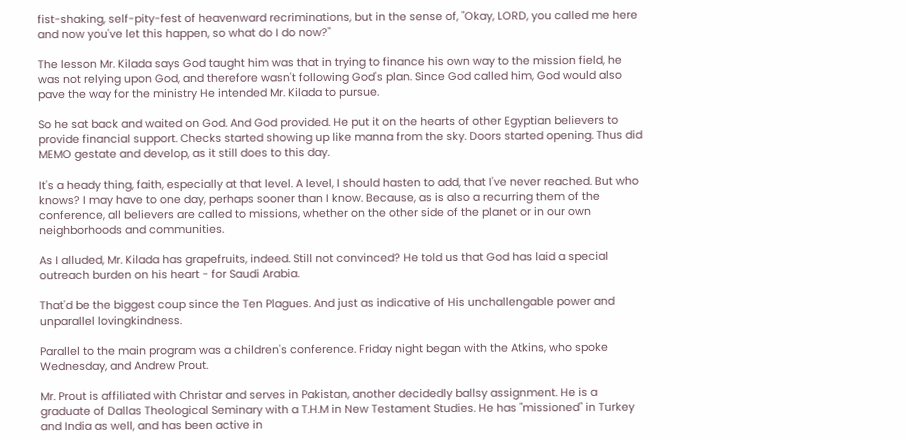fist-shaking, self-pity-fest of heavenward recriminations, but in the sense of, "Okay, LORD, you called me here and now you've let this happen, so what do I do now?"

The lesson Mr. Kilada says God taught him was that in trying to finance his own way to the mission field, he was not relying upon God, and therefore wasn't following God's plan. Since God called him, God would also pave the way for the ministry He intended Mr. Kilada to pursue.

So he sat back and waited on God. And God provided. He put it on the hearts of other Egyptian believers to provide financial support. Checks started showing up like manna from the sky. Doors started opening. Thus did MEMO gestate and develop, as it still does to this day.

It's a heady thing, faith, especially at that level. A level, I should hasten to add, that I've never reached. But who knows? I may have to one day, perhaps sooner than I know. Because, as is also a recurring them of the conference, all believers are called to missions, whether on the other side of the planet or in our own neighborhoods and communities.

As I alluded, Mr. Kilada has grapefruits, indeed. Still not convinced? He told us that God has laid a special outreach burden on his heart - for Saudi Arabia.

That'd be the biggest coup since the Ten Plagues. And just as indicative of His unchallengable power and unparallel lovingkindness.

Parallel to the main program was a children's conference. Friday night began with the Atkins, who spoke Wednesday, and Andrew Prout.

Mr. Prout is affiliated with Christar and serves in Pakistan, another decidedly ballsy assignment. He is a graduate of Dallas Theological Seminary with a T.H.M in New Testament Studies. He has "missioned" in Turkey and India as well, and has been active in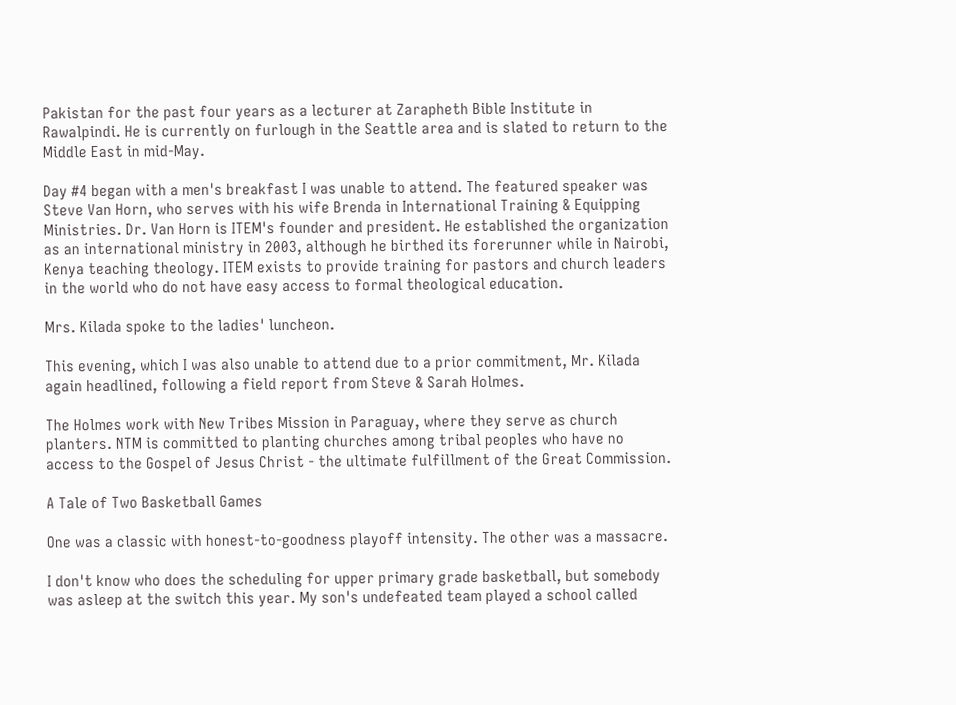Pakistan for the past four years as a lecturer at Zarapheth Bible Institute in Rawalpindi. He is currently on furlough in the Seattle area and is slated to return to the Middle East in mid-May.

Day #4 began with a men's breakfast I was unable to attend. The featured speaker was Steve Van Horn, who serves with his wife Brenda in International Training & Equipping Ministries. Dr. Van Horn is ITEM's founder and president. He established the organization as an international ministry in 2003, although he birthed its forerunner while in Nairobi, Kenya teaching theology. ITEM exists to provide training for pastors and church leaders in the world who do not have easy access to formal theological education.

Mrs. Kilada spoke to the ladies' luncheon.

This evening, which I was also unable to attend due to a prior commitment, Mr. Kilada again headlined, following a field report from Steve & Sarah Holmes.

The Holmes work with New Tribes Mission in Paraguay, where they serve as church planters. NTM is committed to planting churches among tribal peoples who have no access to the Gospel of Jesus Christ - the ultimate fulfillment of the Great Commission.

A Tale of Two Basketball Games

One was a classic with honest-to-goodness playoff intensity. The other was a massacre.

I don't know who does the scheduling for upper primary grade basketball, but somebody was asleep at the switch this year. My son's undefeated team played a school called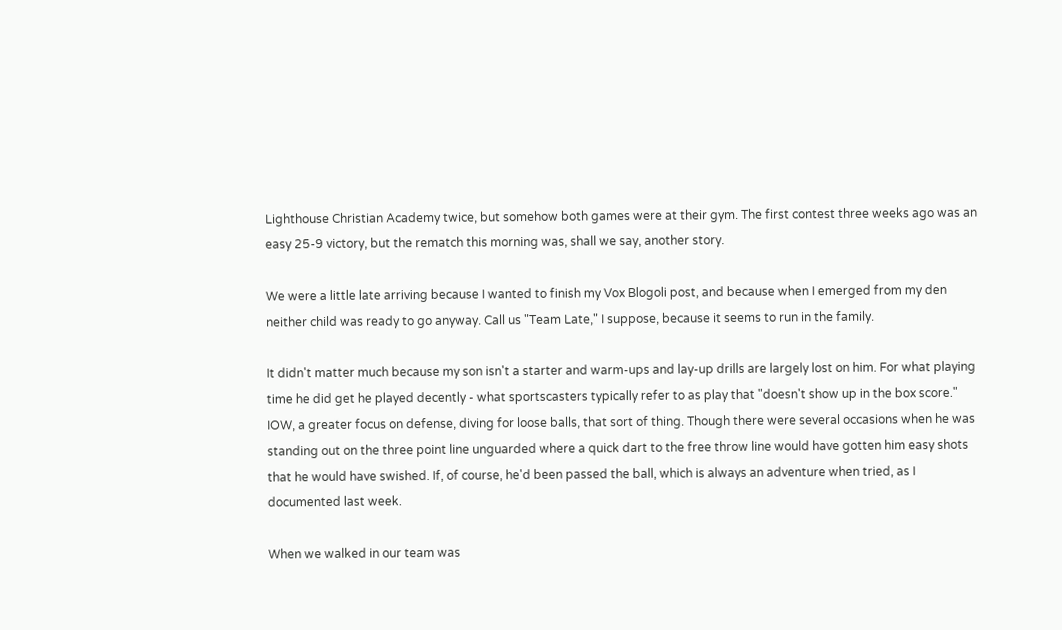Lighthouse Christian Academy twice, but somehow both games were at their gym. The first contest three weeks ago was an easy 25-9 victory, but the rematch this morning was, shall we say, another story.

We were a little late arriving because I wanted to finish my Vox Blogoli post, and because when I emerged from my den neither child was ready to go anyway. Call us "Team Late," I suppose, because it seems to run in the family.

It didn't matter much because my son isn't a starter and warm-ups and lay-up drills are largely lost on him. For what playing time he did get he played decently - what sportscasters typically refer to as play that "doesn't show up in the box score." IOW, a greater focus on defense, diving for loose balls, that sort of thing. Though there were several occasions when he was standing out on the three point line unguarded where a quick dart to the free throw line would have gotten him easy shots that he would have swished. If, of course, he'd been passed the ball, which is always an adventure when tried, as I documented last week.

When we walked in our team was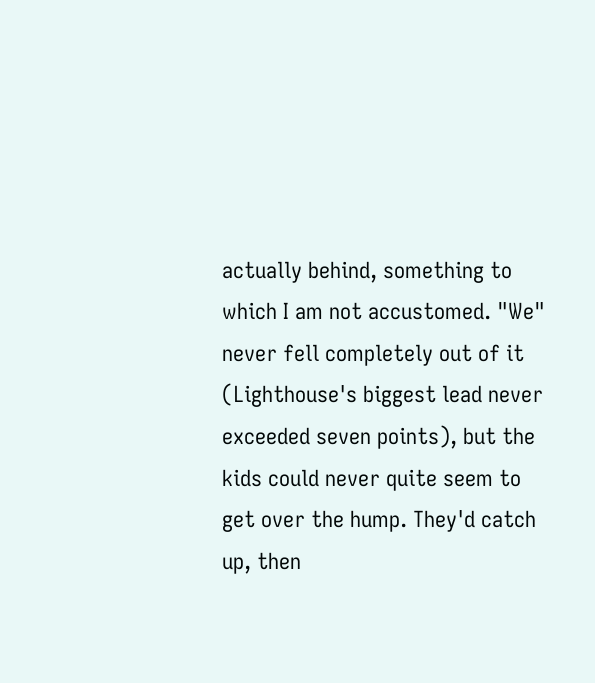actually behind, something to which I am not accustomed. "We" never fell completely out of it (Lighthouse's biggest lead never exceeded seven points), but the kids could never quite seem to get over the hump. They'd catch up, then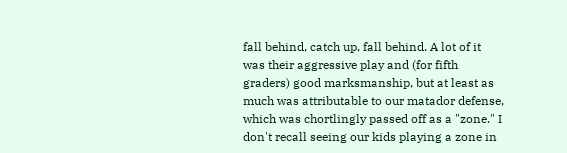fall behind, catch up, fall behind. A lot of it was their aggressive play and (for fifth graders) good marksmanship, but at least as much was attributable to our matador defense, which was chortlingly passed off as a "zone." I don't recall seeing our kids playing a zone in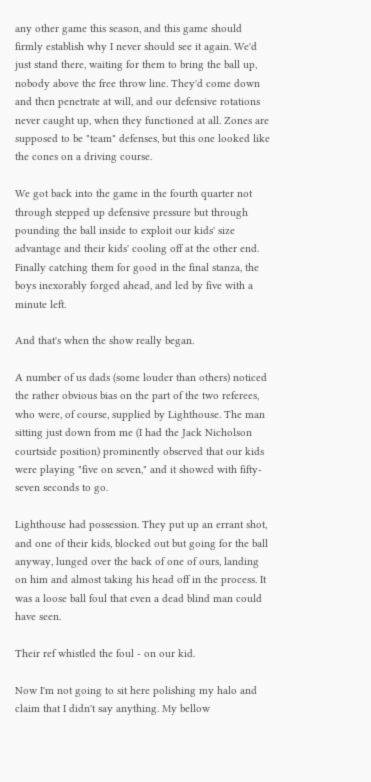any other game this season, and this game should firmly establish why I never should see it again. We'd just stand there, waiting for them to bring the ball up, nobody above the free throw line. They'd come down and then penetrate at will, and our defensive rotations never caught up, when they functioned at all. Zones are supposed to be "team" defenses, but this one looked like the cones on a driving course.

We got back into the game in the fourth quarter not through stepped up defensive pressure but through pounding the ball inside to exploit our kids' size advantage and their kids' cooling off at the other end. Finally catching them for good in the final stanza, the boys inexorably forged ahead, and led by five with a minute left.

And that's when the show really began.

A number of us dads (some louder than others) noticed the rather obvious bias on the part of the two referees, who were, of course, supplied by Lighthouse. The man sitting just down from me (I had the Jack Nicholson courtside position) prominently observed that our kids were playing "five on seven," and it showed with fifty-seven seconds to go.

Lighthouse had possession. They put up an errant shot, and one of their kids, blocked out but going for the ball anyway, lunged over the back of one of ours, landing on him and almost taking his head off in the process. It was a loose ball foul that even a dead blind man could have seen.

Their ref whistled the foul - on our kid.

Now I'm not going to sit here polishing my halo and claim that I didn't say anything. My bellow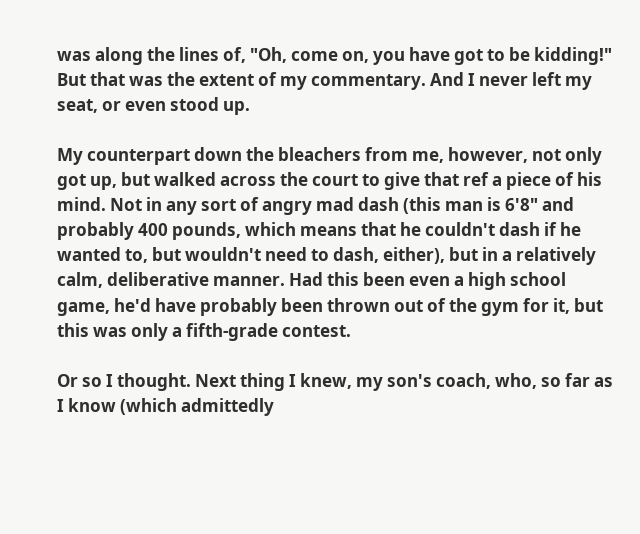was along the lines of, "Oh, come on, you have got to be kidding!" But that was the extent of my commentary. And I never left my seat, or even stood up.

My counterpart down the bleachers from me, however, not only got up, but walked across the court to give that ref a piece of his mind. Not in any sort of angry mad dash (this man is 6'8" and probably 400 pounds, which means that he couldn't dash if he wanted to, but wouldn't need to dash, either), but in a relatively calm, deliberative manner. Had this been even a high school game, he'd have probably been thrown out of the gym for it, but this was only a fifth-grade contest.

Or so I thought. Next thing I knew, my son's coach, who, so far as I know (which admittedly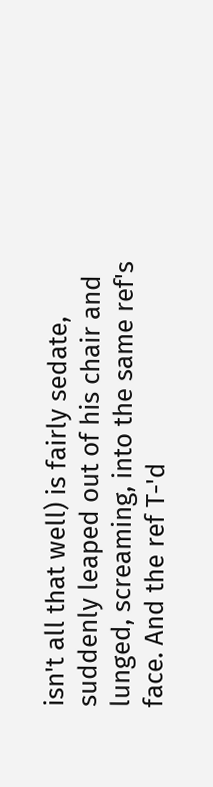isn't all that well) is fairly sedate, suddenly leaped out of his chair and lunged, screaming, into the same ref's face. And the ref T-'d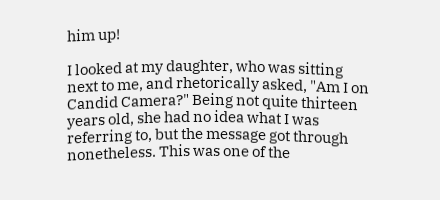him up!

I looked at my daughter, who was sitting next to me, and rhetorically asked, "Am I on Candid Camera?" Being not quite thirteen years old, she had no idea what I was referring to, but the message got through nonetheless. This was one of the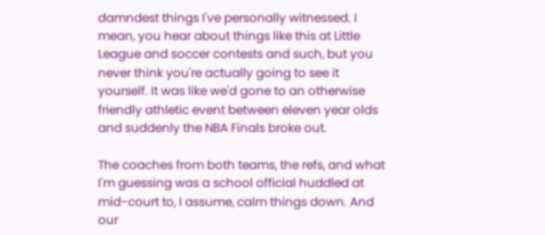damndest things I've personally witnessed. I mean, you hear about things like this at Little League and soccer contests and such, but you never think you're actually going to see it yourself. It was like we'd gone to an otherwise friendly athletic event between eleven year olds and suddenly the NBA Finals broke out.

The coaches from both teams, the refs, and what I'm guessing was a school official huddled at mid-court to, I assume, calm things down. And our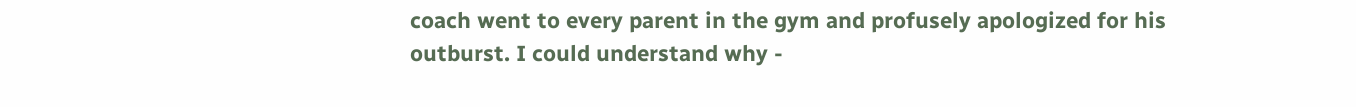coach went to every parent in the gym and profusely apologized for his outburst. I could understand why -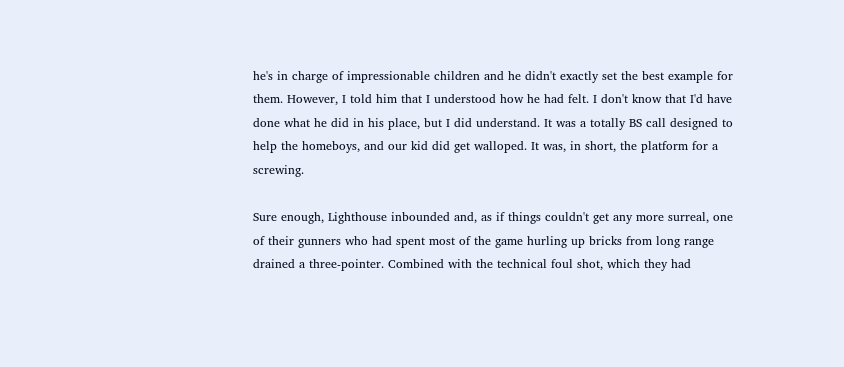he's in charge of impressionable children and he didn't exactly set the best example for them. However, I told him that I understood how he had felt. I don't know that I'd have done what he did in his place, but I did understand. It was a totally BS call designed to help the homeboys, and our kid did get walloped. It was, in short, the platform for a screwing.

Sure enough, Lighthouse inbounded and, as if things couldn't get any more surreal, one of their gunners who had spent most of the game hurling up bricks from long range drained a three-pointer. Combined with the technical foul shot, which they had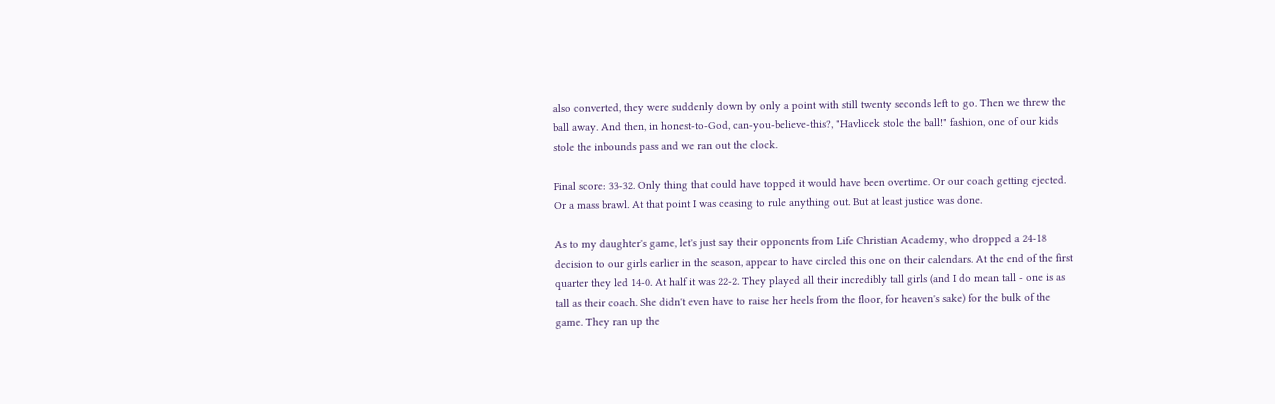also converted, they were suddenly down by only a point with still twenty seconds left to go. Then we threw the ball away. And then, in honest-to-God, can-you-believe-this?, "Havlicek stole the ball!" fashion, one of our kids stole the inbounds pass and we ran out the clock.

Final score: 33-32. Only thing that could have topped it would have been overtime. Or our coach getting ejected. Or a mass brawl. At that point I was ceasing to rule anything out. But at least justice was done.

As to my daughter's game, let's just say their opponents from Life Christian Academy, who dropped a 24-18 decision to our girls earlier in the season, appear to have circled this one on their calendars. At the end of the first quarter they led 14-0. At half it was 22-2. They played all their incredibly tall girls (and I do mean tall - one is as tall as their coach. She didn't even have to raise her heels from the floor, for heaven's sake) for the bulk of the game. They ran up the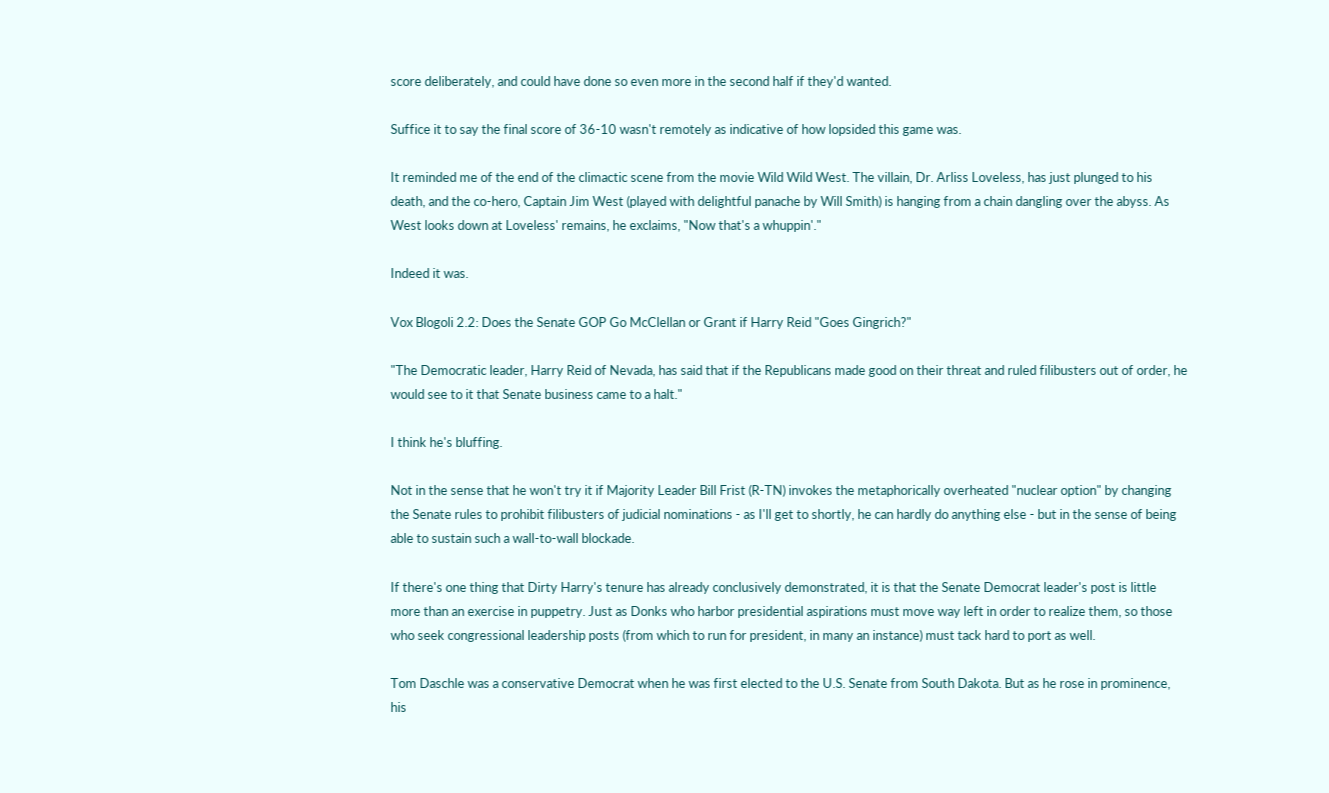score deliberately, and could have done so even more in the second half if they'd wanted.

Suffice it to say the final score of 36-10 wasn't remotely as indicative of how lopsided this game was.

It reminded me of the end of the climactic scene from the movie Wild Wild West. The villain, Dr. Arliss Loveless, has just plunged to his death, and the co-hero, Captain Jim West (played with delightful panache by Will Smith) is hanging from a chain dangling over the abyss. As West looks down at Loveless' remains, he exclaims, "Now that's a whuppin'."

Indeed it was.

Vox Blogoli 2.2: Does the Senate GOP Go McClellan or Grant if Harry Reid "Goes Gingrich?"

"The Democratic leader, Harry Reid of Nevada, has said that if the Republicans made good on their threat and ruled filibusters out of order, he would see to it that Senate business came to a halt."

I think he's bluffing.

Not in the sense that he won't try it if Majority Leader Bill Frist (R-TN) invokes the metaphorically overheated "nuclear option" by changing the Senate rules to prohibit filibusters of judicial nominations - as I'll get to shortly, he can hardly do anything else - but in the sense of being able to sustain such a wall-to-wall blockade.

If there's one thing that Dirty Harry's tenure has already conclusively demonstrated, it is that the Senate Democrat leader's post is little more than an exercise in puppetry. Just as Donks who harbor presidential aspirations must move way left in order to realize them, so those who seek congressional leadership posts (from which to run for president, in many an instance) must tack hard to port as well.

Tom Daschle was a conservative Democrat when he was first elected to the U.S. Senate from South Dakota. But as he rose in prominence, his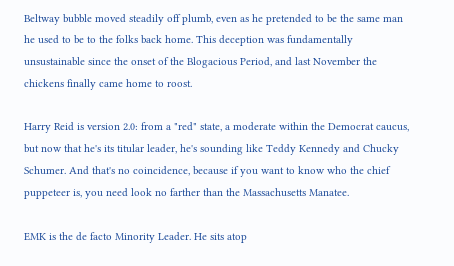Beltway bubble moved steadily off plumb, even as he pretended to be the same man he used to be to the folks back home. This deception was fundamentally unsustainable since the onset of the Blogacious Period, and last November the chickens finally came home to roost.

Harry Reid is version 2.0: from a "red" state, a moderate within the Democrat caucus, but now that he's its titular leader, he's sounding like Teddy Kennedy and Chucky Schumer. And that's no coincidence, because if you want to know who the chief puppeteer is, you need look no farther than the Massachusetts Manatee.

EMK is the de facto Minority Leader. He sits atop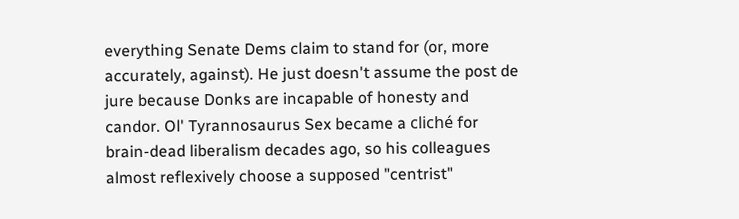everything Senate Dems claim to stand for (or, more accurately, against). He just doesn't assume the post de jure because Donks are incapable of honesty and candor. Ol' Tyrannosaurus Sex became a cliché for brain-dead liberalism decades ago, so his colleagues almost reflexively choose a supposed "centrist"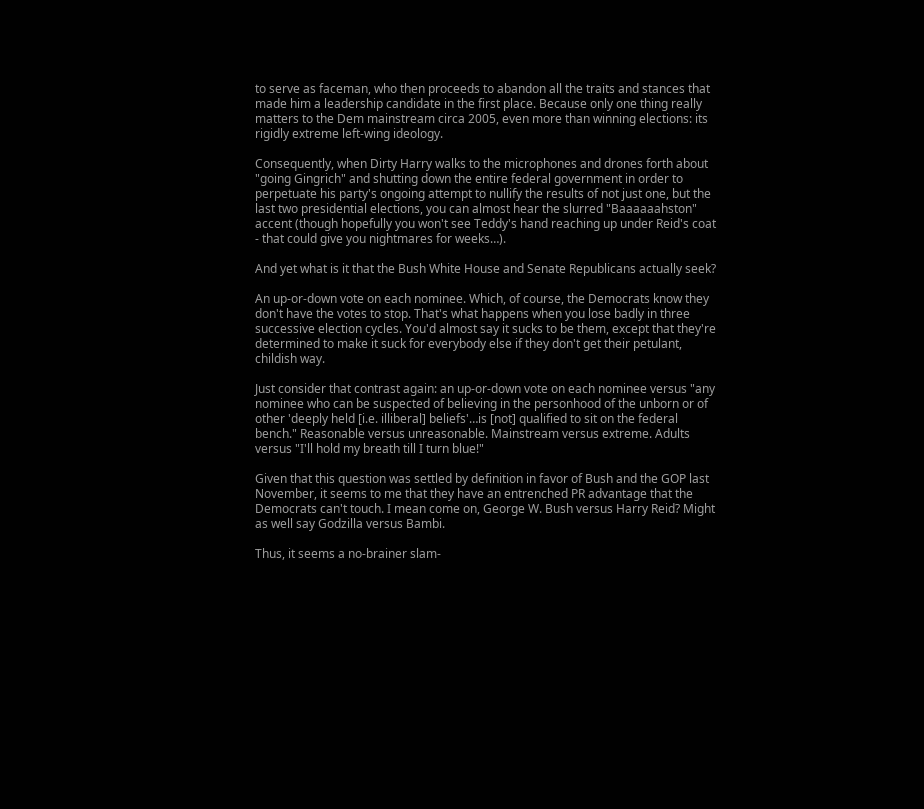to serve as faceman, who then proceeds to abandon all the traits and stances that made him a leadership candidate in the first place. Because only one thing really matters to the Dem mainstream circa 2005, even more than winning elections: its rigidly extreme left-wing ideology.

Consequently, when Dirty Harry walks to the microphones and drones forth about "going Gingrich" and shutting down the entire federal government in order to perpetuate his party's ongoing attempt to nullify the results of not just one, but the last two presidential elections, you can almost hear the slurred "Baaaaaahston" accent (though hopefully you won't see Teddy's hand reaching up under Reid's coat - that could give you nightmares for weeks…).

And yet what is it that the Bush White House and Senate Republicans actually seek?

An up-or-down vote on each nominee. Which, of course, the Democrats know they don't have the votes to stop. That's what happens when you lose badly in three successive election cycles. You'd almost say it sucks to be them, except that they're determined to make it suck for everybody else if they don't get their petulant, childish way.

Just consider that contrast again: an up-or-down vote on each nominee versus "any nominee who can be suspected of believing in the personhood of the unborn or of other 'deeply held [i.e. illiberal] beliefs'…is [not] qualified to sit on the federal bench." Reasonable versus unreasonable. Mainstream versus extreme. Adults versus "I'll hold my breath till I turn blue!"

Given that this question was settled by definition in favor of Bush and the GOP last November, it seems to me that they have an entrenched PR advantage that the Democrats can't touch. I mean come on, George W. Bush versus Harry Reid? Might as well say Godzilla versus Bambi.

Thus, it seems a no-brainer slam-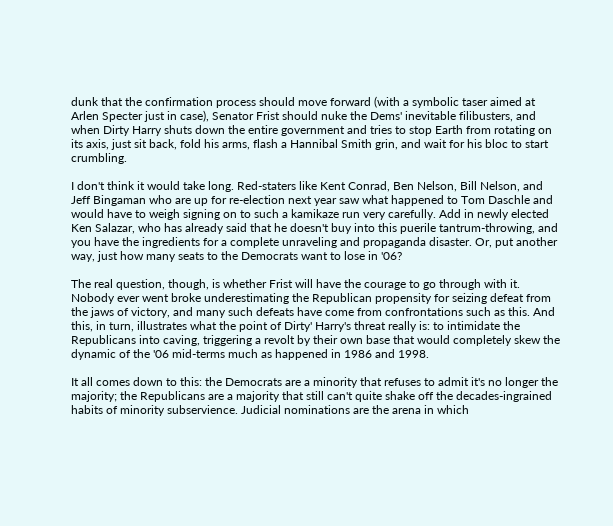dunk that the confirmation process should move forward (with a symbolic taser aimed at Arlen Specter just in case), Senator Frist should nuke the Dems' inevitable filibusters, and when Dirty Harry shuts down the entire government and tries to stop Earth from rotating on its axis, just sit back, fold his arms, flash a Hannibal Smith grin, and wait for his bloc to start crumbling.

I don't think it would take long. Red-staters like Kent Conrad, Ben Nelson, Bill Nelson, and Jeff Bingaman who are up for re-election next year saw what happened to Tom Daschle and would have to weigh signing on to such a kamikaze run very carefully. Add in newly elected Ken Salazar, who has already said that he doesn't buy into this puerile tantrum-throwing, and you have the ingredients for a complete unraveling and propaganda disaster. Or, put another way, just how many seats to the Democrats want to lose in '06?

The real question, though, is whether Frist will have the courage to go through with it. Nobody ever went broke underestimating the Republican propensity for seizing defeat from the jaws of victory, and many such defeats have come from confrontations such as this. And this, in turn, illustrates what the point of Dirty' Harry's threat really is: to intimidate the Republicans into caving, triggering a revolt by their own base that would completely skew the dynamic of the '06 mid-terms much as happened in 1986 and 1998.

It all comes down to this: the Democrats are a minority that refuses to admit it's no longer the majority; the Republicans are a majority that still can't quite shake off the decades-ingrained habits of minority subservience. Judicial nominations are the arena in which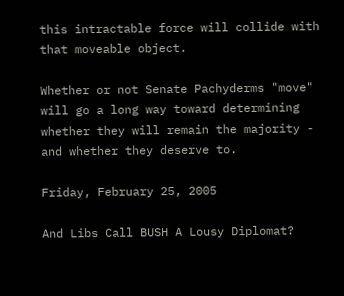this intractable force will collide with that moveable object.

Whether or not Senate Pachyderms "move" will go a long way toward determining whether they will remain the majority - and whether they deserve to.

Friday, February 25, 2005

And Libs Call BUSH A Lousy Diplomat?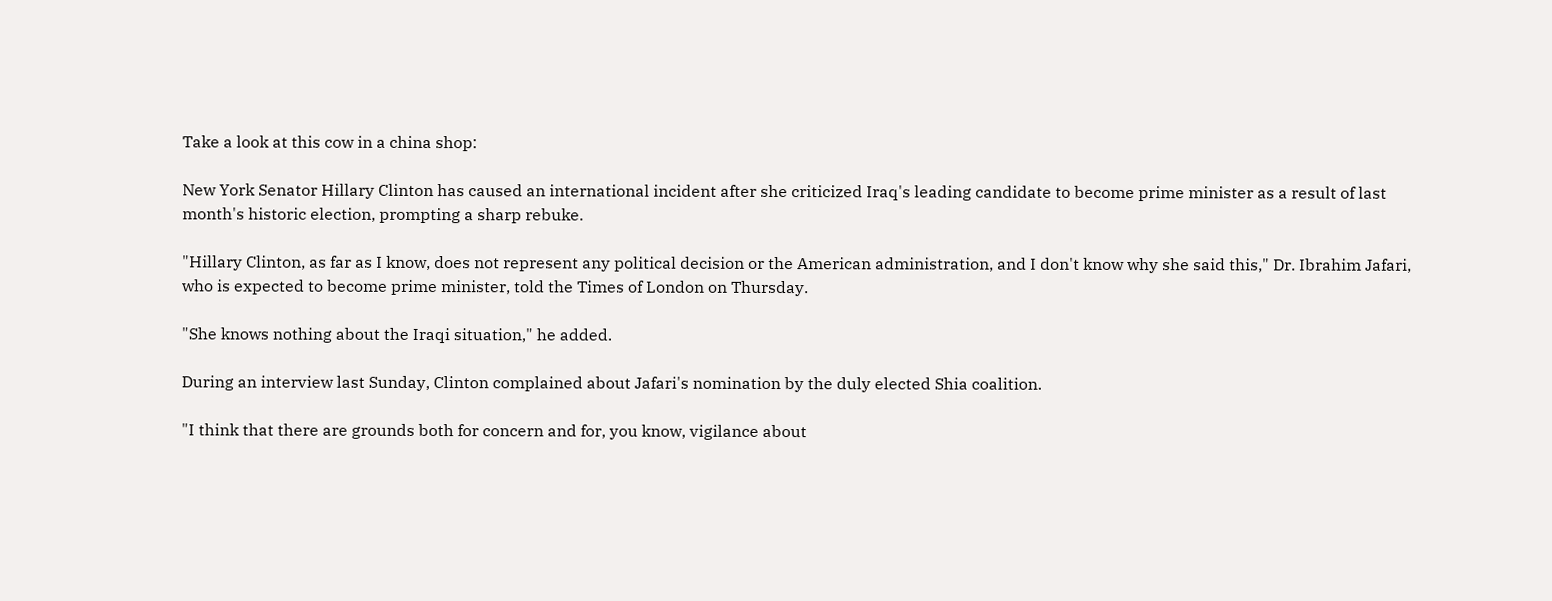Take a look at this cow in a china shop:

New York Senator Hillary Clinton has caused an international incident after she criticized Iraq's leading candidate to become prime minister as a result of last month's historic election, prompting a sharp rebuke.

"Hillary Clinton, as far as I know, does not represent any political decision or the American administration, and I don't know why she said this," Dr. Ibrahim Jafari, who is expected to become prime minister, told the Times of London on Thursday.

"She knows nothing about the Iraqi situation," he added.

During an interview last Sunday, Clinton complained about Jafari's nomination by the duly elected Shia coalition.

"I think that there are grounds both for concern and for, you know, vigilance about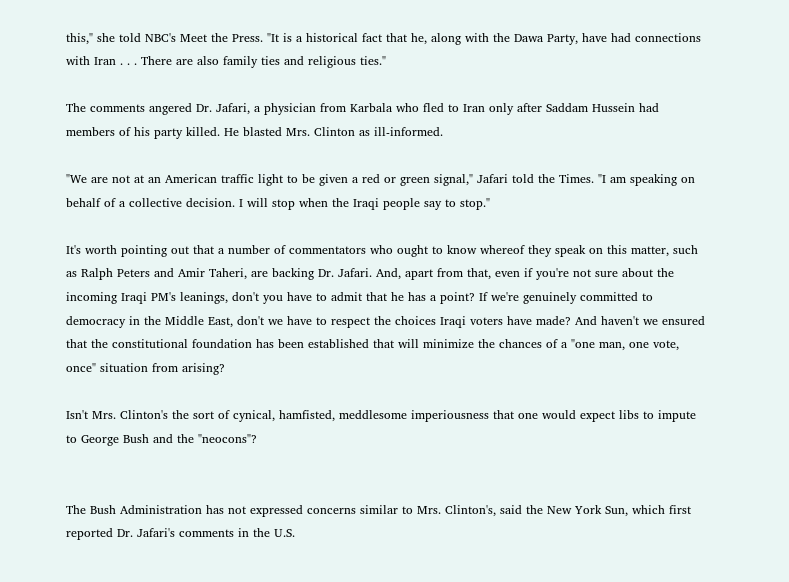this," she told NBC's Meet the Press. "It is a historical fact that he, along with the Dawa Party, have had connections with Iran . . . There are also family ties and religious ties."

The comments angered Dr. Jafari, a physician from Karbala who fled to Iran only after Saddam Hussein had members of his party killed. He blasted Mrs. Clinton as ill-informed.

"We are not at an American traffic light to be given a red or green signal," Jafari told the Times. "I am speaking on behalf of a collective decision. I will stop when the Iraqi people say to stop."

It's worth pointing out that a number of commentators who ought to know whereof they speak on this matter, such as Ralph Peters and Amir Taheri, are backing Dr. Jafari. And, apart from that, even if you're not sure about the incoming Iraqi PM's leanings, don't you have to admit that he has a point? If we're genuinely committed to democracy in the Middle East, don't we have to respect the choices Iraqi voters have made? And haven't we ensured that the constitutional foundation has been established that will minimize the chances of a "one man, one vote, once" situation from arising?

Isn't Mrs. Clinton's the sort of cynical, hamfisted, meddlesome imperiousness that one would expect libs to impute to George Bush and the "neocons"?


The Bush Administration has not expressed concerns similar to Mrs. Clinton's, said the New York Sun, which first reported Dr. Jafari's comments in the U.S.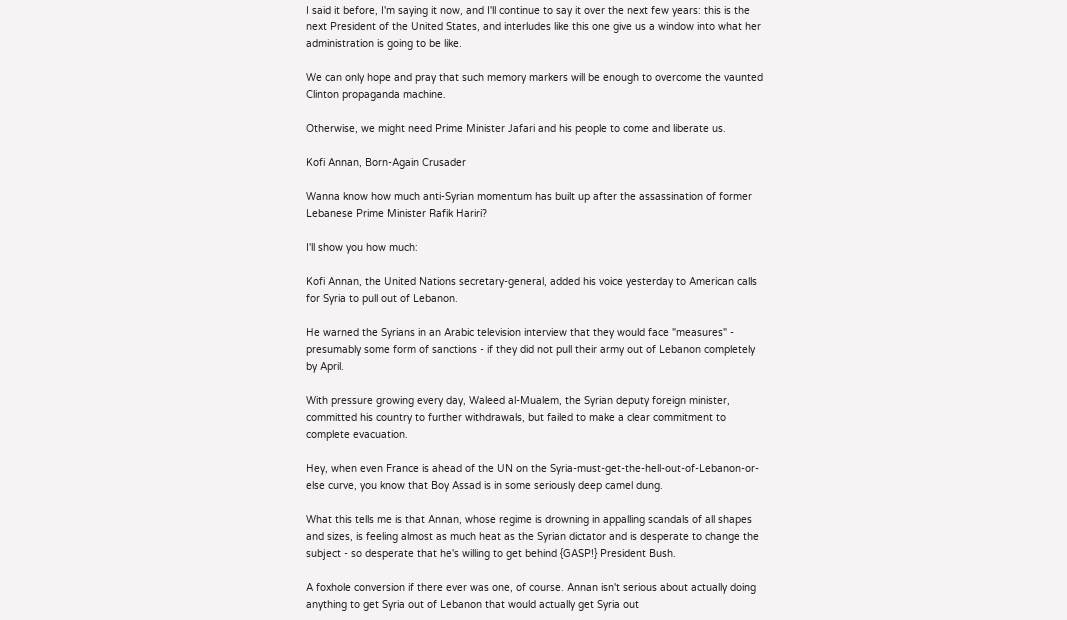I said it before, I'm saying it now, and I'll continue to say it over the next few years: this is the next President of the United States, and interludes like this one give us a window into what her administration is going to be like.

We can only hope and pray that such memory markers will be enough to overcome the vaunted Clinton propaganda machine.

Otherwise, we might need Prime Minister Jafari and his people to come and liberate us.

Kofi Annan, Born-Again Crusader

Wanna know how much anti-Syrian momentum has built up after the assassination of former Lebanese Prime Minister Rafik Hariri?

I'll show you how much:

Kofi Annan, the United Nations secretary-general, added his voice yesterday to American calls for Syria to pull out of Lebanon.

He warned the Syrians in an Arabic television interview that they would face "measures" - presumably some form of sanctions - if they did not pull their army out of Lebanon completely by April.

With pressure growing every day, Waleed al-Mualem, the Syrian deputy foreign minister, committed his country to further withdrawals, but failed to make a clear commitment to complete evacuation.

Hey, when even France is ahead of the UN on the Syria-must-get-the-hell-out-of-Lebanon-or-else curve, you know that Boy Assad is in some seriously deep camel dung.

What this tells me is that Annan, whose regime is drowning in appalling scandals of all shapes and sizes, is feeling almost as much heat as the Syrian dictator and is desperate to change the subject - so desperate that he's willing to get behind {GASP!} President Bush.

A foxhole conversion if there ever was one, of course. Annan isn't serious about actually doing anything to get Syria out of Lebanon that would actually get Syria out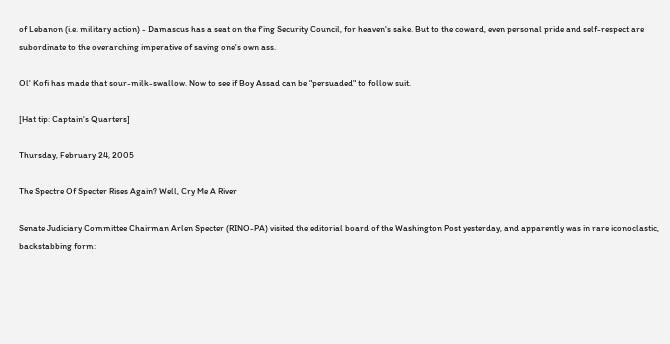of Lebanon (i.e. military action) - Damascus has a seat on the f'ing Security Council, for heaven's sake. But to the coward, even personal pride and self-respect are subordinate to the overarching imperative of saving one's own ass.

Ol' Kofi has made that sour-milk-swallow. Now to see if Boy Assad can be "persuaded" to follow suit.

[Hat tip: Captain's Quarters]

Thursday, February 24, 2005

The Spectre Of Specter Rises Again? Well, Cry Me A River

Senate Judiciary Committee Chairman Arlen Specter (RINO-PA) visited the editorial board of the Washington Post yesterday, and apparently was in rare iconoclastic, backstabbing form: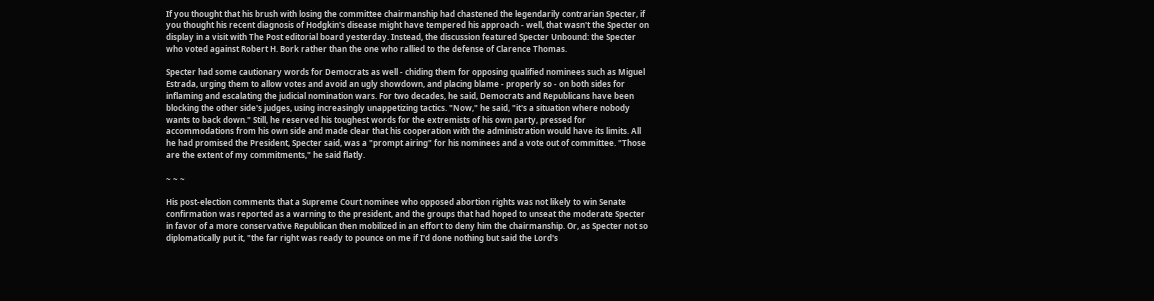If you thought that his brush with losing the committee chairmanship had chastened the legendarily contrarian Specter, if you thought his recent diagnosis of Hodgkin's disease might have tempered his approach - well, that wasn't the Specter on display in a visit with The Post editorial board yesterday. Instead, the discussion featured Specter Unbound: the Specter who voted against Robert H. Bork rather than the one who rallied to the defense of Clarence Thomas.

Specter had some cautionary words for Democrats as well - chiding them for opposing qualified nominees such as Miguel Estrada, urging them to allow votes and avoid an ugly showdown, and placing blame - properly so - on both sides for inflaming and escalating the judicial nomination wars. For two decades, he said, Democrats and Republicans have been blocking the other side's judges, using increasingly unappetizing tactics. "Now," he said, "it's a situation where nobody wants to back down." Still, he reserved his toughest words for the extremists of his own party, pressed for accommodations from his own side and made clear that his cooperation with the administration would have its limits. All he had promised the President, Specter said, was a "prompt airing" for his nominees and a vote out of committee. "Those are the extent of my commitments," he said flatly.

~ ~ ~

His post-election comments that a Supreme Court nominee who opposed abortion rights was not likely to win Senate confirmation was reported as a warning to the president, and the groups that had hoped to unseat the moderate Specter in favor of a more conservative Republican then mobilized in an effort to deny him the chairmanship. Or, as Specter not so diplomatically put it, "the far right was ready to pounce on me if I'd done nothing but said the Lord's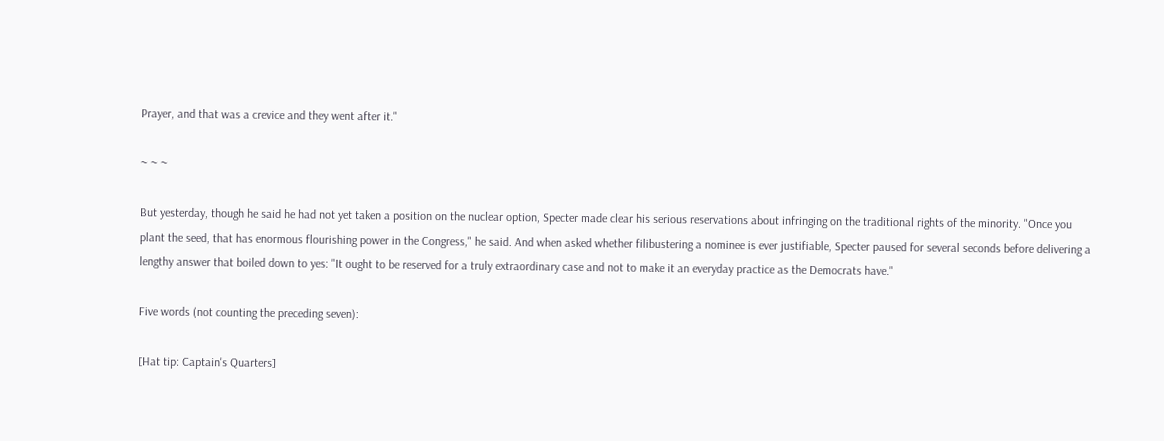Prayer, and that was a crevice and they went after it."

~ ~ ~

But yesterday, though he said he had not yet taken a position on the nuclear option, Specter made clear his serious reservations about infringing on the traditional rights of the minority. "Once you plant the seed, that has enormous flourishing power in the Congress," he said. And when asked whether filibustering a nominee is ever justifiable, Specter paused for several seconds before delivering a lengthy answer that boiled down to yes: "It ought to be reserved for a truly extraordinary case and not to make it an everyday practice as the Democrats have."

Five words (not counting the preceding seven):

[Hat tip: Captain's Quarters]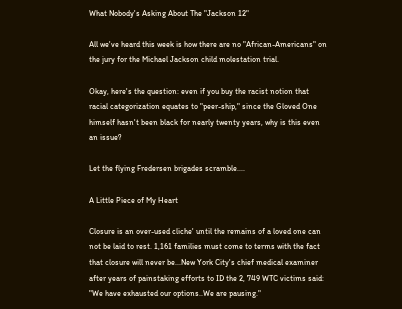What Nobody's Asking About The "Jackson 12"

All we've heard this week is how there are no "African-Americans" on the jury for the Michael Jackson child molestation trial.

Okay, here's the question: even if you buy the racist notion that racial categorization equates to "peer-ship," since the Gloved One himself hasn't been black for nearly twenty years, why is this even an issue?

Let the flying Fredersen brigades scramble....

A Little Piece of My Heart

Closure is an over-used cliche' until the remains of a loved one can not be laid to rest. 1,161 families must come to terms with the fact that closure will never be...New York City's chief medical examiner after years of painstaking efforts to ID the 2, 749 WTC victims said: "We have exhausted our options..We are pausing."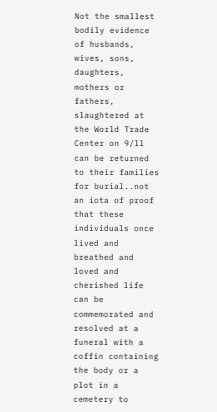Not the smallest bodily evidence of husbands, wives, sons, daughters, mothers or fathers, slaughtered at the World Trade Center on 9/ll can be returned to their families for burial..not an iota of proof that these individuals once lived and breathed and loved and cherished life can be commemorated and resolved at a funeral with a coffin containing the body or a plot in a cemetery to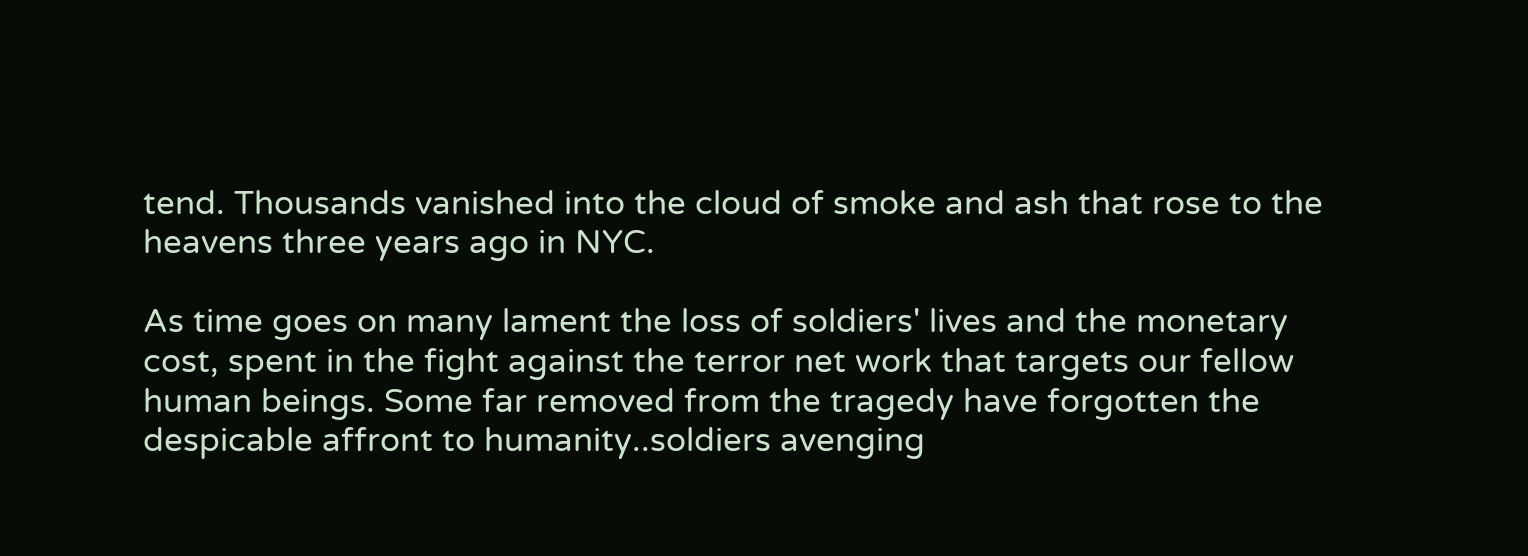tend. Thousands vanished into the cloud of smoke and ash that rose to the heavens three years ago in NYC.

As time goes on many lament the loss of soldiers' lives and the monetary cost, spent in the fight against the terror net work that targets our fellow human beings. Some far removed from the tragedy have forgotten the despicable affront to humanity..soldiers avenging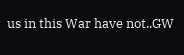us in this War have not..GW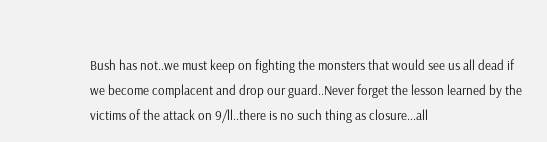Bush has not..we must keep on fighting the monsters that would see us all dead if we become complacent and drop our guard..Never forget the lesson learned by the victims of the attack on 9/ll..there is no such thing as closure...all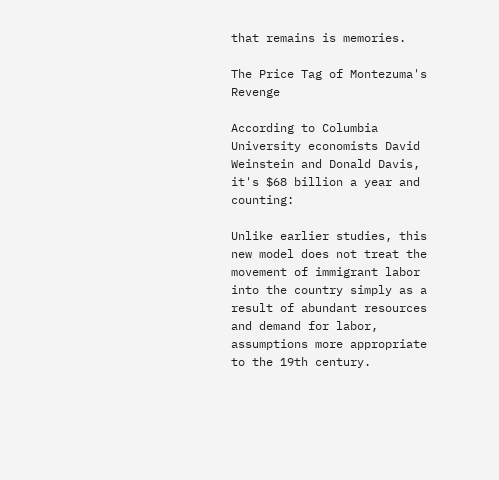that remains is memories.

The Price Tag of Montezuma's Revenge

According to Columbia University economists David Weinstein and Donald Davis, it's $68 billion a year and counting:

Unlike earlier studies, this new model does not treat the movement of immigrant labor into the country simply as a result of abundant resources and demand for labor, assumptions more appropriate to the 19th century.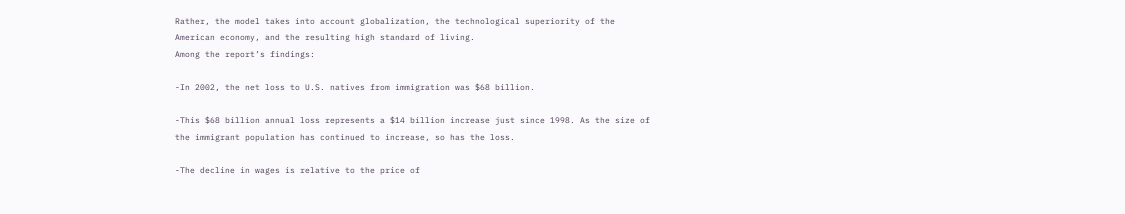Rather, the model takes into account globalization, the technological superiority of the American economy, and the resulting high standard of living.
Among the report’s findings:

-In 2002, the net loss to U.S. natives from immigration was $68 billion.

-This $68 billion annual loss represents a $14 billion increase just since 1998. As the size of the immigrant population has continued to increase, so has the loss.

-The decline in wages is relative to the price of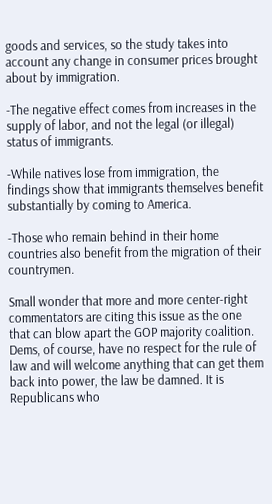goods and services, so the study takes into account any change in consumer prices brought about by immigration.

-The negative effect comes from increases in the supply of labor, and not the legal (or illegal) status of immigrants.

-While natives lose from immigration, the findings show that immigrants themselves benefit substantially by coming to America.

-Those who remain behind in their home countries also benefit from the migration of their countrymen.

Small wonder that more and more center-right commentators are citing this issue as the one that can blow apart the GOP majority coalition. Dems, of course, have no respect for the rule of law and will welcome anything that can get them back into power, the law be damned. It is Republicans who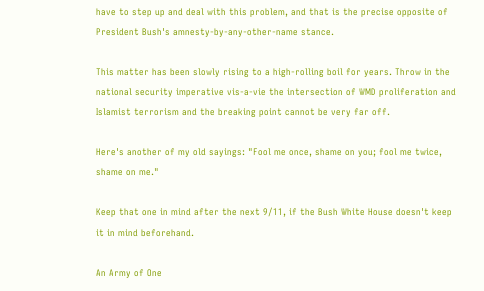have to step up and deal with this problem, and that is the precise opposite of President Bush's amnesty-by-any-other-name stance.

This matter has been slowly rising to a high-rolling boil for years. Throw in the national security imperative vis-a-vie the intersection of WMD proliferation and Islamist terrorism and the breaking point cannot be very far off.

Here's another of my old sayings: "Fool me once, shame on you; fool me twice, shame on me."

Keep that one in mind after the next 9/11, if the Bush White House doesn't keep it in mind beforehand.

An Army of One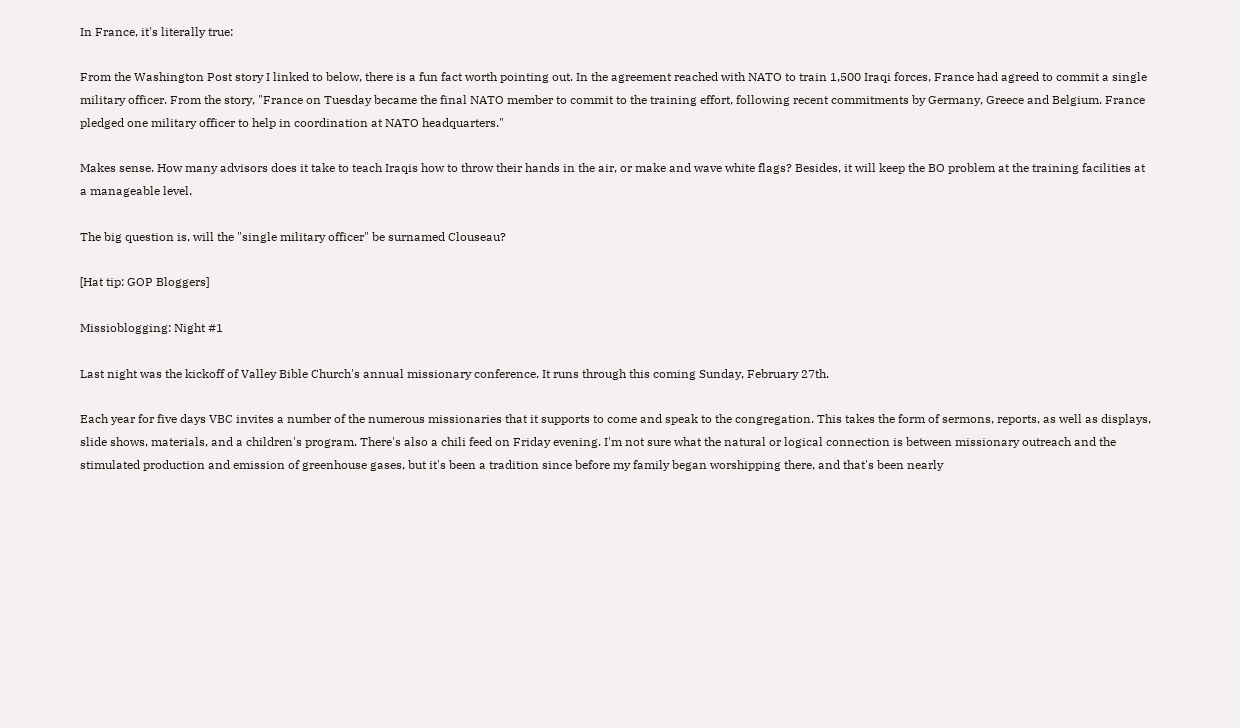In France, it's literally true:

From the Washington Post story I linked to below, there is a fun fact worth pointing out. In the agreement reached with NATO to train 1,500 Iraqi forces, France had agreed to commit a single military officer. From the story, "France on Tuesday became the final NATO member to commit to the training effort, following recent commitments by Germany, Greece and Belgium. France pledged one military officer to help in coordination at NATO headquarters."

Makes sense. How many advisors does it take to teach Iraqis how to throw their hands in the air, or make and wave white flags? Besides, it will keep the BO problem at the training facilities at a manageable level.

The big question is, will the "single military officer" be surnamed Clouseau?

[Hat tip: GOP Bloggers]

Missioblogging: Night #1

Last night was the kickoff of Valley Bible Church's annual missionary conference. It runs through this coming Sunday, February 27th.

Each year for five days VBC invites a number of the numerous missionaries that it supports to come and speak to the congregation. This takes the form of sermons, reports, as well as displays, slide shows, materials, and a children's program. There's also a chili feed on Friday evening. I'm not sure what the natural or logical connection is between missionary outreach and the stimulated production and emission of greenhouse gases, but it's been a tradition since before my family began worshipping there, and that's been nearly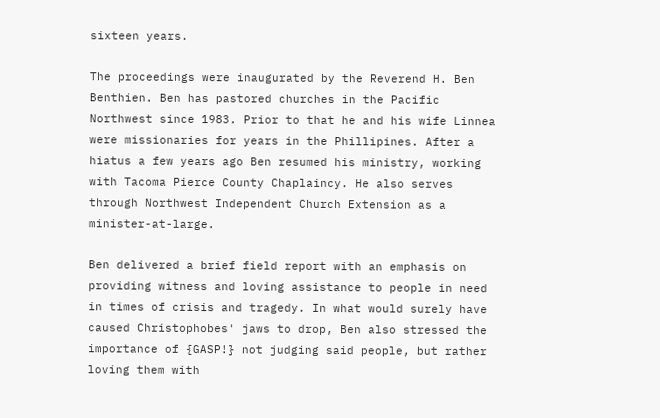sixteen years.

The proceedings were inaugurated by the Reverend H. Ben Benthien. Ben has pastored churches in the Pacific Northwest since 1983. Prior to that he and his wife Linnea were missionaries for years in the Phillipines. After a hiatus a few years ago Ben resumed his ministry, working with Tacoma Pierce County Chaplaincy. He also serves through Northwest Independent Church Extension as a minister-at-large.

Ben delivered a brief field report with an emphasis on providing witness and loving assistance to people in need in times of crisis and tragedy. In what would surely have caused Christophobes' jaws to drop, Ben also stressed the importance of {GASP!} not judging said people, but rather loving them with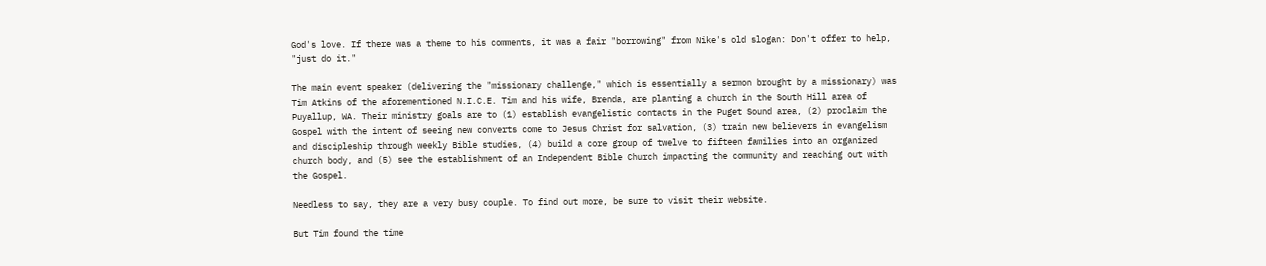God's love. If there was a theme to his comments, it was a fair "borrowing" from Nike's old slogan: Don't offer to help, "just do it."

The main event speaker (delivering the "missionary challenge," which is essentially a sermon brought by a missionary) was Tim Atkins of the aforementioned N.I.C.E. Tim and his wife, Brenda, are planting a church in the South Hill area of Puyallup, WA. Their ministry goals are to (1) establish evangelistic contacts in the Puget Sound area, (2) proclaim the Gospel with the intent of seeing new converts come to Jesus Christ for salvation, (3) train new believers in evangelism and discipleship through weekly Bible studies, (4) build a core group of twelve to fifteen families into an organized church body, and (5) see the establishment of an Independent Bible Church impacting the community and reaching out with the Gospel.

Needless to say, they are a very busy couple. To find out more, be sure to visit their website.

But Tim found the time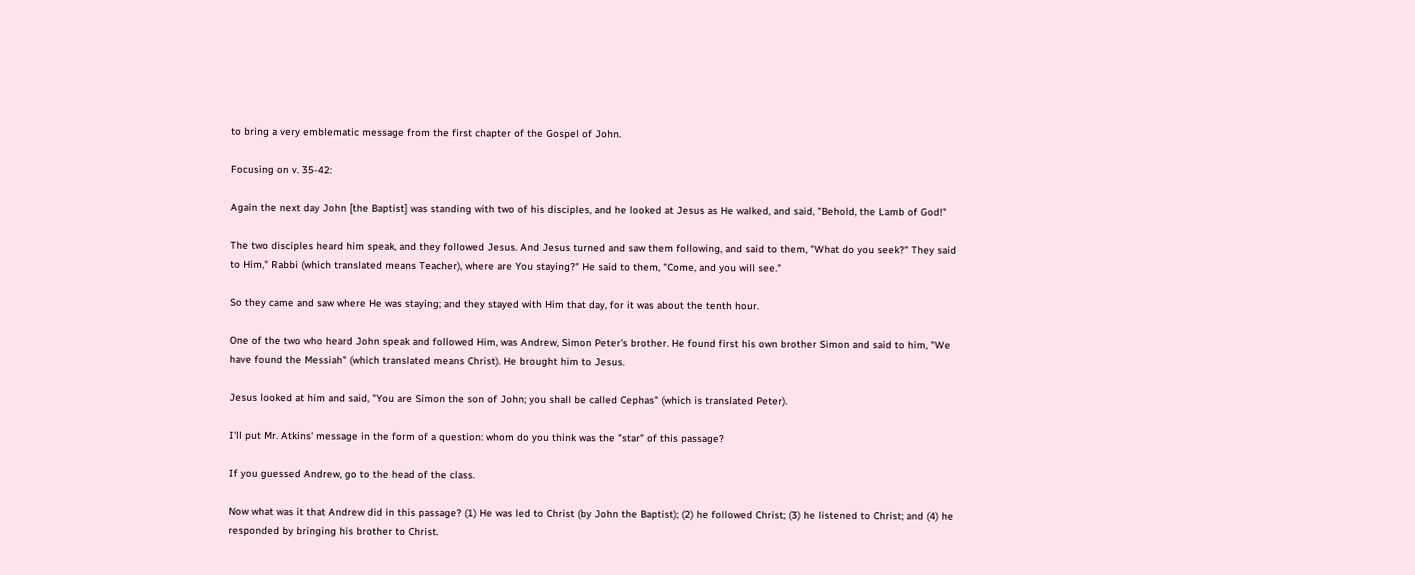to bring a very emblematic message from the first chapter of the Gospel of John.

Focusing on v. 35-42:

Again the next day John [the Baptist] was standing with two of his disciples, and he looked at Jesus as He walked, and said, "Behold, the Lamb of God!"

The two disciples heard him speak, and they followed Jesus. And Jesus turned and saw them following, and said to them, "What do you seek?" They said to Him," Rabbi (which translated means Teacher), where are You staying?" He said to them, "Come, and you will see."

So they came and saw where He was staying; and they stayed with Him that day, for it was about the tenth hour.

One of the two who heard John speak and followed Him, was Andrew, Simon Peter's brother. He found first his own brother Simon and said to him, "We have found the Messiah" (which translated means Christ). He brought him to Jesus.

Jesus looked at him and said, "You are Simon the son of John; you shall be called Cephas" (which is translated Peter).

I'll put Mr. Atkins' message in the form of a question: whom do you think was the "star" of this passage?

If you guessed Andrew, go to the head of the class.

Now what was it that Andrew did in this passage? (1) He was led to Christ (by John the Baptist); (2) he followed Christ; (3) he listened to Christ; and (4) he responded by bringing his brother to Christ.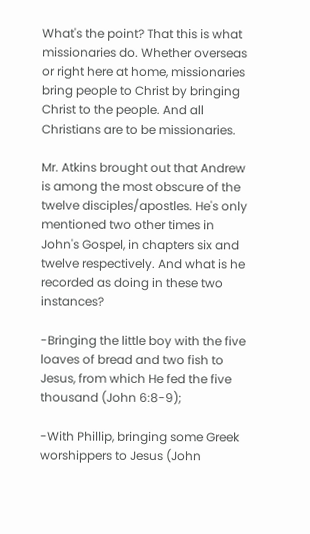What's the point? That this is what missionaries do. Whether overseas or right here at home, missionaries bring people to Christ by bringing Christ to the people. And all Christians are to be missionaries.

Mr. Atkins brought out that Andrew is among the most obscure of the twelve disciples/apostles. He's only mentioned two other times in John's Gospel, in chapters six and twelve respectively. And what is he recorded as doing in these two instances?

-Bringing the little boy with the five loaves of bread and two fish to Jesus, from which He fed the five thousand (John 6:8-9);

-With Phillip, bringing some Greek worshippers to Jesus (John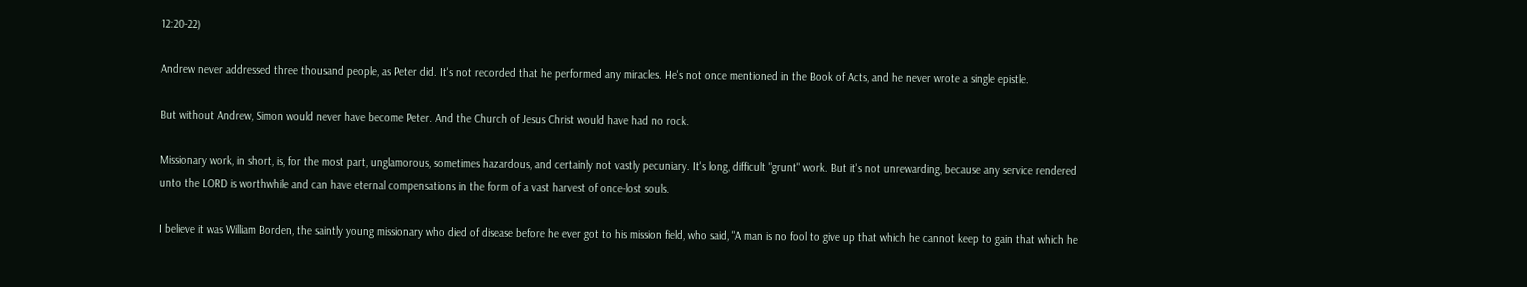12:20-22)

Andrew never addressed three thousand people, as Peter did. It's not recorded that he performed any miracles. He's not once mentioned in the Book of Acts, and he never wrote a single epistle.

But without Andrew, Simon would never have become Peter. And the Church of Jesus Christ would have had no rock.

Missionary work, in short, is, for the most part, unglamorous, sometimes hazardous, and certainly not vastly pecuniary. It's long, difficult "grunt" work. But it's not unrewarding, because any service rendered unto the LORD is worthwhile and can have eternal compensations in the form of a vast harvest of once-lost souls.

I believe it was William Borden, the saintly young missionary who died of disease before he ever got to his mission field, who said, "A man is no fool to give up that which he cannot keep to gain that which he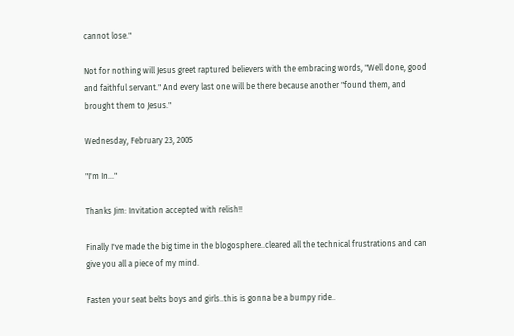cannot lose."

Not for nothing will Jesus greet raptured believers with the embracing words, "Well done, good and faithful servant." And every last one will be there because another "found them, and brought them to Jesus."

Wednesday, February 23, 2005

"I'm In..."

Thanks Jim: Invitation accepted with relish!!

Finally I've made the big time in the blogosphere..cleared all the technical frustrations and can give you all a piece of my mind.

Fasten your seat belts boys and girls..this is gonna be a bumpy ride..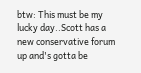btw: This must be my lucky day..Scott has a new conservative forum up and's gotta be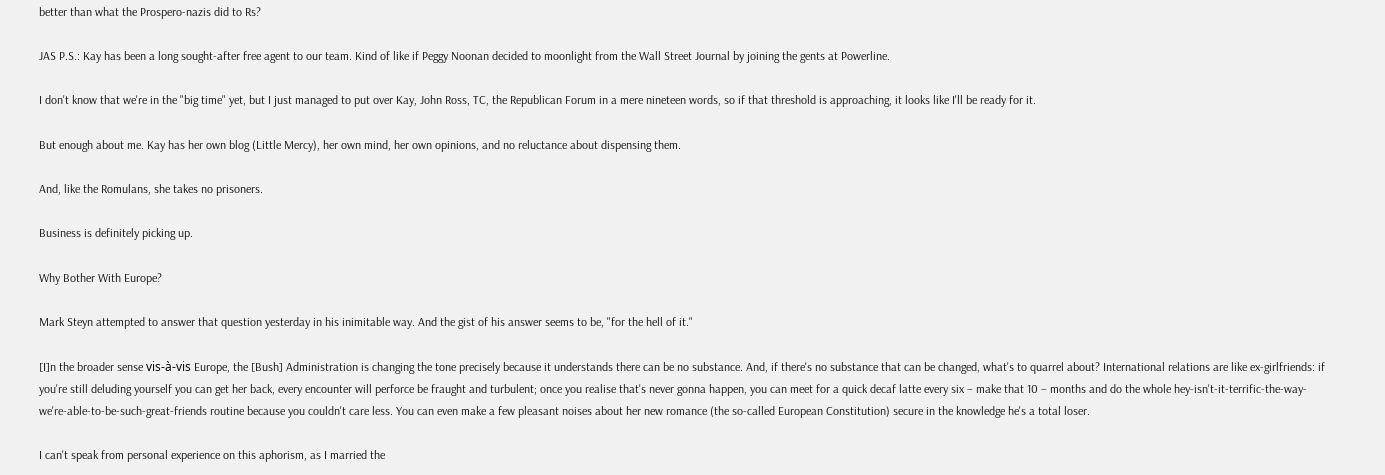better than what the Prospero-nazis did to Rs?

JAS P.S.: Kay has been a long sought-after free agent to our team. Kind of like if Peggy Noonan decided to moonlight from the Wall Street Journal by joining the gents at Powerline.

I don't know that we're in the "big time" yet, but I just managed to put over Kay, John Ross, TC, the Republican Forum in a mere nineteen words, so if that threshold is approaching, it looks like I'll be ready for it.

But enough about me. Kay has her own blog (Little Mercy), her own mind, her own opinions, and no reluctance about dispensing them.

And, like the Romulans, she takes no prisoners.

Business is definitely picking up.

Why Bother With Europe?

Mark Steyn attempted to answer that question yesterday in his inimitable way. And the gist of his answer seems to be, "for the hell of it."

[I]n the broader sense vis-à-vis Europe, the [Bush] Administration is changing the tone precisely because it understands there can be no substance. And, if there's no substance that can be changed, what's to quarrel about? International relations are like ex-girlfriends: if you're still deluding yourself you can get her back, every encounter will perforce be fraught and turbulent; once you realise that's never gonna happen, you can meet for a quick decaf latte every six – make that 10 – months and do the whole hey-isn't-it-terrific-the-way-we're-able-to-be-such-great-friends routine because you couldn't care less. You can even make a few pleasant noises about her new romance (the so-called European Constitution) secure in the knowledge he's a total loser.

I can't speak from personal experience on this aphorism, as I married the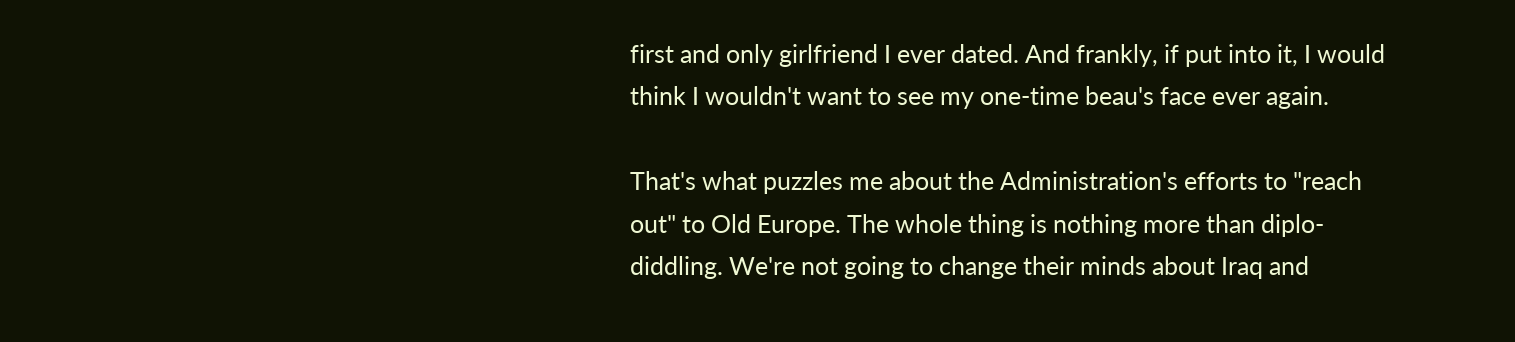first and only girlfriend I ever dated. And frankly, if put into it, I would think I wouldn't want to see my one-time beau's face ever again.

That's what puzzles me about the Administration's efforts to "reach out" to Old Europe. The whole thing is nothing more than diplo-diddling. We're not going to change their minds about Iraq and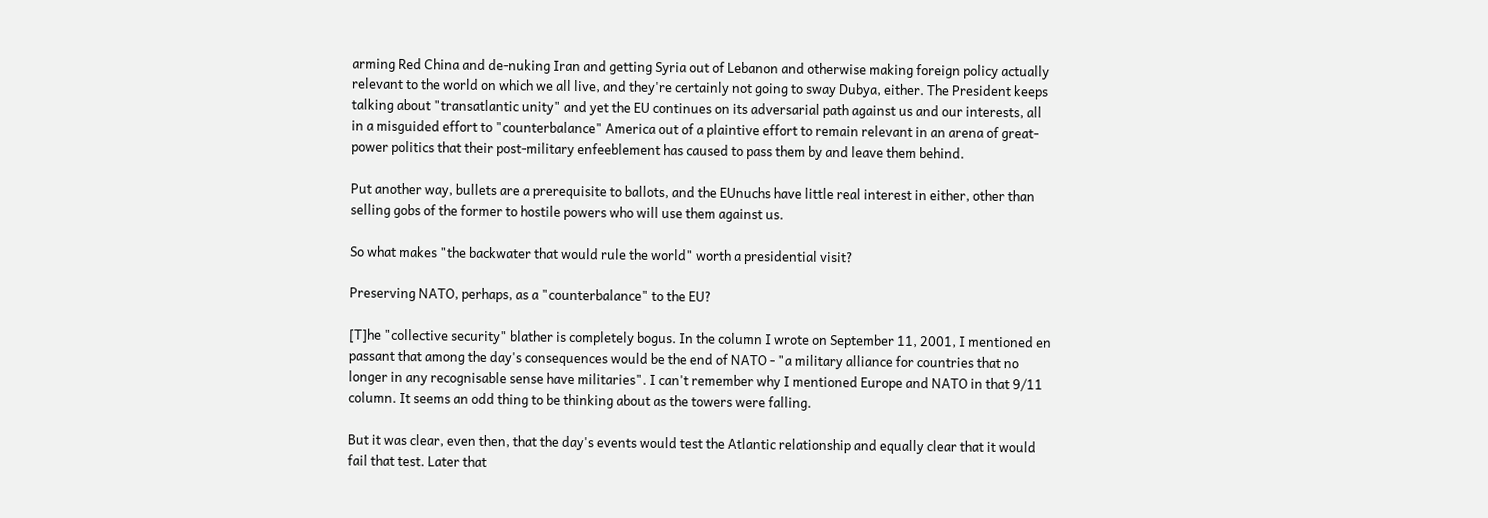arming Red China and de-nuking Iran and getting Syria out of Lebanon and otherwise making foreign policy actually relevant to the world on which we all live, and they're certainly not going to sway Dubya, either. The President keeps talking about "transatlantic unity" and yet the EU continues on its adversarial path against us and our interests, all in a misguided effort to "counterbalance" America out of a plaintive effort to remain relevant in an arena of great-power politics that their post-military enfeeblement has caused to pass them by and leave them behind.

Put another way, bullets are a prerequisite to ballots, and the EUnuchs have little real interest in either, other than selling gobs of the former to hostile powers who will use them against us.

So what makes "the backwater that would rule the world" worth a presidential visit?

Preserving NATO, perhaps, as a "counterbalance" to the EU?

[T]he "collective security" blather is completely bogus. In the column I wrote on September 11, 2001, I mentioned en passant that among the day's consequences would be the end of NATO - "a military alliance for countries that no longer in any recognisable sense have militaries". I can't remember why I mentioned Europe and NATO in that 9/11 column. It seems an odd thing to be thinking about as the towers were falling.

But it was clear, even then, that the day's events would test the Atlantic relationship and equally clear that it would fail that test. Later that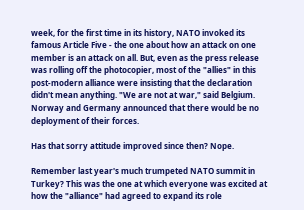week, for the first time in its history, NATO invoked its famous Article Five - the one about how an attack on one member is an attack on all. But, even as the press release was rolling off the photocopier, most of the "allies" in this post-modern alliance were insisting that the declaration didn't mean anything. "We are not at war," said Belgium. Norway and Germany announced that there would be no deployment of their forces.

Has that sorry attitude improved since then? Nope.

Remember last year's much trumpeted NATO summit in Turkey? This was the one at which everyone was excited at how the "alliance" had agreed to expand its role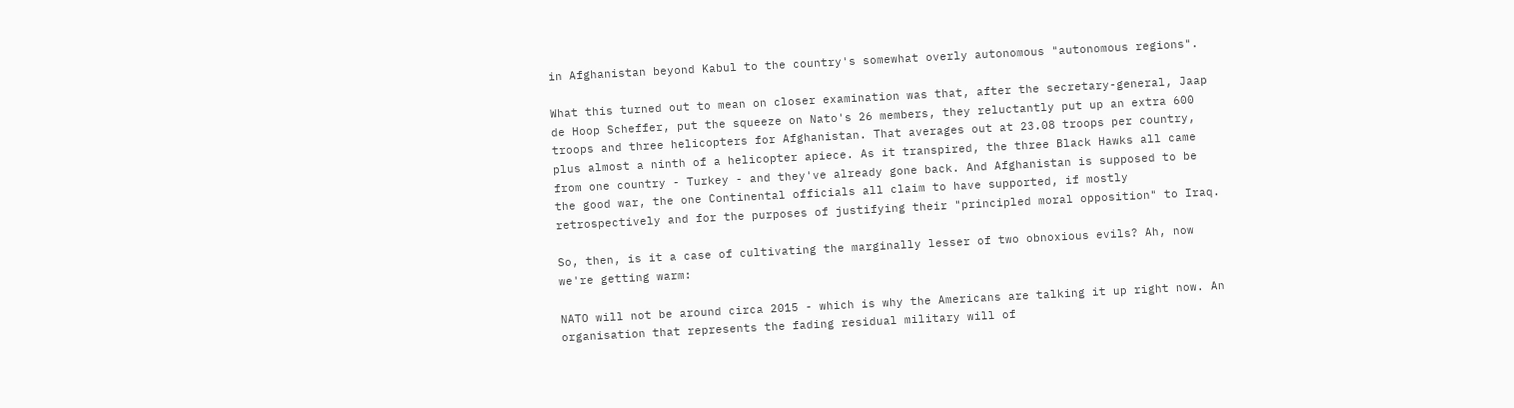in Afghanistan beyond Kabul to the country's somewhat overly autonomous "autonomous regions".

What this turned out to mean on closer examination was that, after the secretary-general, Jaap de Hoop Scheffer, put the squeeze on Nato's 26 members, they reluctantly put up an extra 600 troops and three helicopters for Afghanistan. That averages out at 23.08 troops per country, plus almost a ninth of a helicopter apiece. As it transpired, the three Black Hawks all came from one country - Turkey - and they've already gone back. And Afghanistan is supposed to be the good war, the one Continental officials all claim to have supported, if mostly retrospectively and for the purposes of justifying their "principled moral opposition" to Iraq.

So, then, is it a case of cultivating the marginally lesser of two obnoxious evils? Ah, now we're getting warm:

NATO will not be around circa 2015 - which is why the Americans are talking it up right now. An organisation that represents the fading residual military will of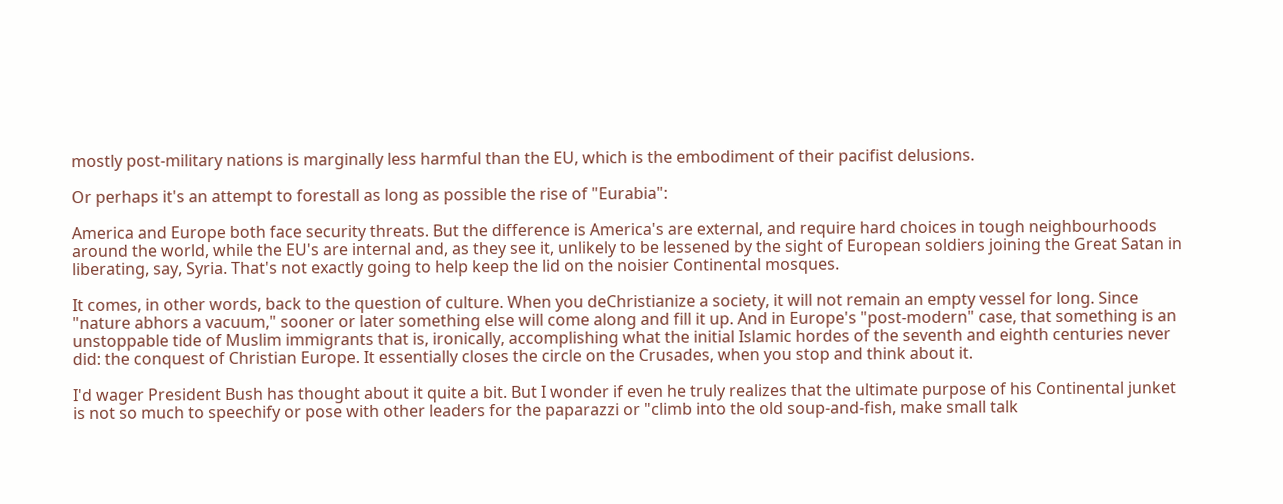mostly post-military nations is marginally less harmful than the EU, which is the embodiment of their pacifist delusions.

Or perhaps it's an attempt to forestall as long as possible the rise of "Eurabia":

America and Europe both face security threats. But the difference is America's are external, and require hard choices in tough neighbourhoods around the world, while the EU's are internal and, as they see it, unlikely to be lessened by the sight of European soldiers joining the Great Satan in liberating, say, Syria. That's not exactly going to help keep the lid on the noisier Continental mosques.

It comes, in other words, back to the question of culture. When you deChristianize a society, it will not remain an empty vessel for long. Since "nature abhors a vacuum," sooner or later something else will come along and fill it up. And in Europe's "post-modern" case, that something is an unstoppable tide of Muslim immigrants that is, ironically, accomplishing what the initial Islamic hordes of the seventh and eighth centuries never did: the conquest of Christian Europe. It essentially closes the circle on the Crusades, when you stop and think about it.

I'd wager President Bush has thought about it quite a bit. But I wonder if even he truly realizes that the ultimate purpose of his Continental junket is not so much to speechify or pose with other leaders for the paparazzi or "climb into the old soup-and-fish, make small talk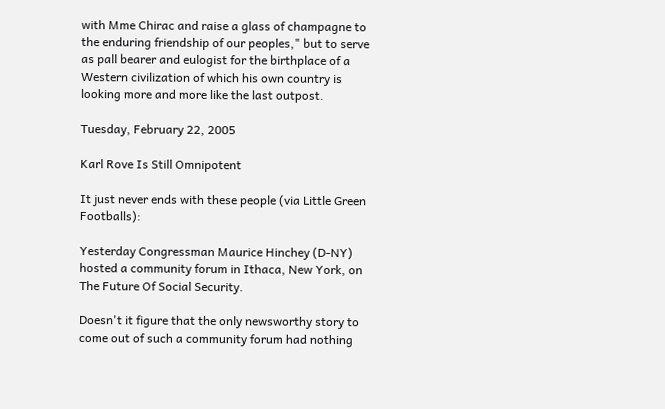with Mme Chirac and raise a glass of champagne to the enduring friendship of our peoples," but to serve as pall bearer and eulogist for the birthplace of a Western civilization of which his own country is looking more and more like the last outpost.

Tuesday, February 22, 2005

Karl Rove Is Still Omnipotent

It just never ends with these people (via Little Green Footballs):

Yesterday Congressman Maurice Hinchey (D-NY) hosted a community forum in Ithaca, New York, on The Future Of Social Security.

Doesn't it figure that the only newsworthy story to come out of such a community forum had nothing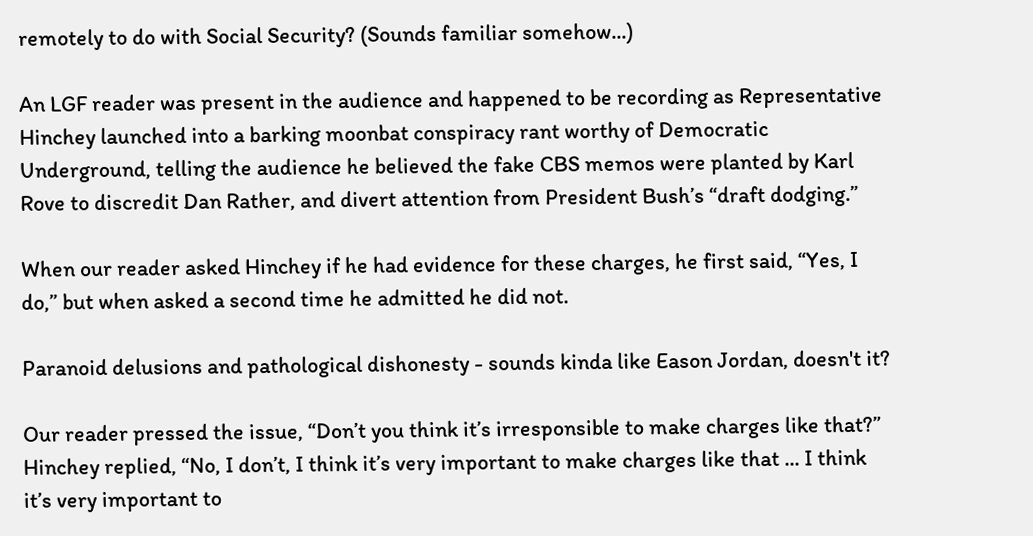remotely to do with Social Security? (Sounds familiar somehow...)

An LGF reader was present in the audience and happened to be recording as Representative Hinchey launched into a barking moonbat conspiracy rant worthy of Democratic Underground, telling the audience he believed the fake CBS memos were planted by Karl Rove to discredit Dan Rather, and divert attention from President Bush’s “draft dodging.”

When our reader asked Hinchey if he had evidence for these charges, he first said, “Yes, I do,” but when asked a second time he admitted he did not.

Paranoid delusions and pathological dishonesty - sounds kinda like Eason Jordan, doesn't it?

Our reader pressed the issue, “Don’t you think it’s irresponsible to make charges like that?” Hinchey replied, “No, I don’t, I think it’s very important to make charges like that ... I think it’s very important to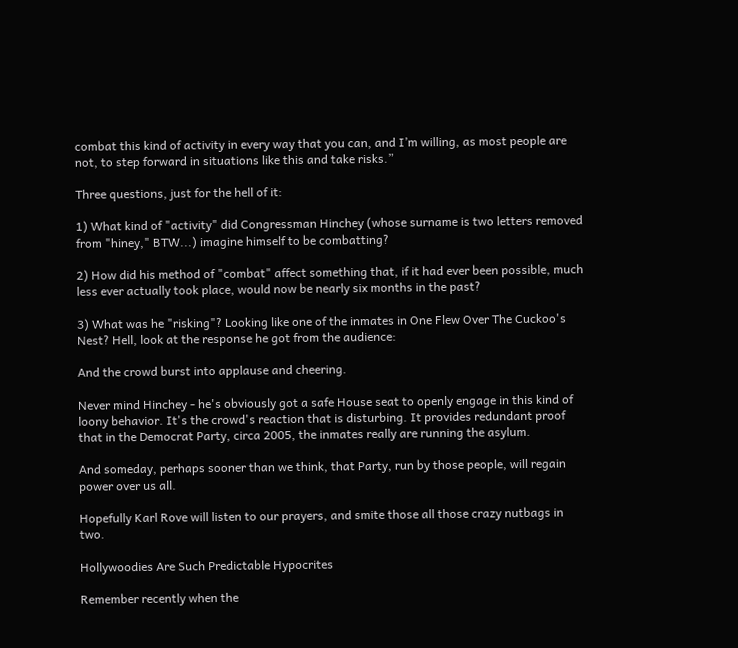combat this kind of activity in every way that you can, and I’m willing, as most people are not, to step forward in situations like this and take risks.”

Three questions, just for the hell of it:

1) What kind of "activity" did Congressman Hinchey (whose surname is two letters removed from "hiney," BTW...) imagine himself to be combatting?

2) How did his method of "combat" affect something that, if it had ever been possible, much less ever actually took place, would now be nearly six months in the past?

3) What was he "risking"? Looking like one of the inmates in One Flew Over The Cuckoo's Nest? Hell, look at the response he got from the audience:

And the crowd burst into applause and cheering.

Never mind Hinchey - he's obviously got a safe House seat to openly engage in this kind of loony behavior. It's the crowd's reaction that is disturbing. It provides redundant proof that in the Democrat Party, circa 2005, the inmates really are running the asylum.

And someday, perhaps sooner than we think, that Party, run by those people, will regain power over us all.

Hopefully Karl Rove will listen to our prayers, and smite those all those crazy nutbags in two.

Hollywoodies Are Such Predictable Hypocrites

Remember recently when the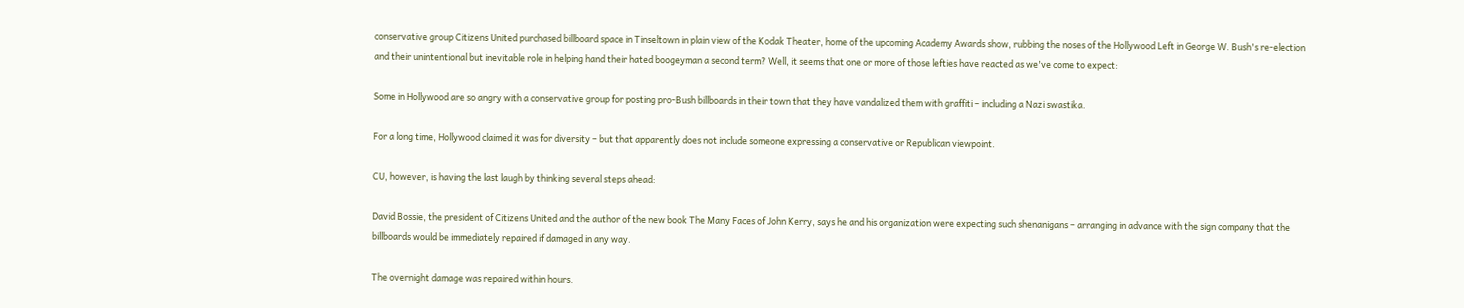conservative group Citizens United purchased billboard space in Tinseltown in plain view of the Kodak Theater, home of the upcoming Academy Awards show, rubbing the noses of the Hollywood Left in George W. Bush's re-election and their unintentional but inevitable role in helping hand their hated boogeyman a second term? Well, it seems that one or more of those lefties have reacted as we've come to expect:

Some in Hollywood are so angry with a conservative group for posting pro-Bush billboards in their town that they have vandalized them with graffiti – including a Nazi swastika.

For a long time, Hollywood claimed it was for diversity – but that apparently does not include someone expressing a conservative or Republican viewpoint.

CU, however, is having the last laugh by thinking several steps ahead:

David Bossie, the president of Citizens United and the author of the new book The Many Faces of John Kerry, says he and his organization were expecting such shenanigans – arranging in advance with the sign company that the billboards would be immediately repaired if damaged in any way.

The overnight damage was repaired within hours.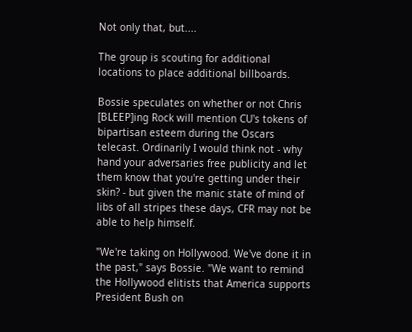Not only that, but....

The group is scouting for additional locations to place additional billboards.

Bossie speculates on whether or not Chris [BLEEP]ing Rock will mention CU's tokens of bipartisan esteem during the Oscars telecast. Ordinarily I would think not - why hand your adversaries free publicity and let them know that you're getting under their skin? - but given the manic state of mind of libs of all stripes these days, CFR may not be able to help himself.

"We're taking on Hollywood. We've done it in the past," says Bossie. "We want to remind the Hollywood elitists that America supports President Bush on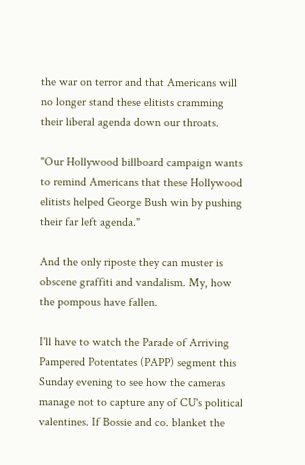the war on terror and that Americans will no longer stand these elitists cramming their liberal agenda down our throats.

"Our Hollywood billboard campaign wants to remind Americans that these Hollywood elitists helped George Bush win by pushing their far left agenda."

And the only riposte they can muster is obscene graffiti and vandalism. My, how the pompous have fallen.

I'll have to watch the Parade of Arriving Pampered Potentates (PAPP) segment this Sunday evening to see how the cameras manage not to capture any of CU's political valentines. If Bossie and co. blanket the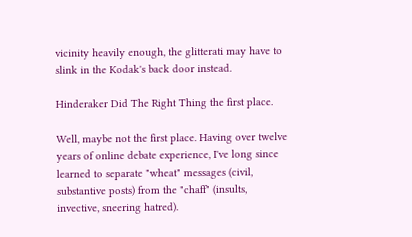vicinity heavily enough, the glitterati may have to slink in the Kodak's back door instead.

Hinderaker Did The Right Thing the first place.

Well, maybe not the first place. Having over twelve years of online debate experience, I've long since learned to separate "wheat" messages (civil, substantive posts) from the "chaff" (insults, invective, sneering hatred).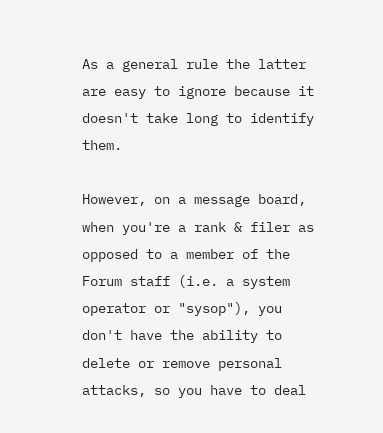As a general rule the latter are easy to ignore because it doesn't take long to identify them.

However, on a message board, when you're a rank & filer as opposed to a member of the Forum staff (i.e. a system operator or "sysop"), you don't have the ability to delete or remove personal attacks, so you have to deal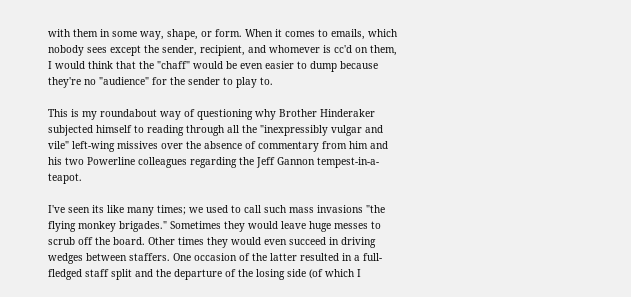with them in some way, shape, or form. When it comes to emails, which nobody sees except the sender, recipient, and whomever is cc'd on them, I would think that the "chaff" would be even easier to dump because they're no "audience" for the sender to play to.

This is my roundabout way of questioning why Brother Hinderaker subjected himself to reading through all the "inexpressibly vulgar and vile" left-wing missives over the absence of commentary from him and his two Powerline colleagues regarding the Jeff Gannon tempest-in-a-teapot.

I've seen its like many times; we used to call such mass invasions "the flying monkey brigades." Sometimes they would leave huge messes to scrub off the board. Other times they would even succeed in driving wedges between staffers. One occasion of the latter resulted in a full-fledged staff split and the departure of the losing side (of which I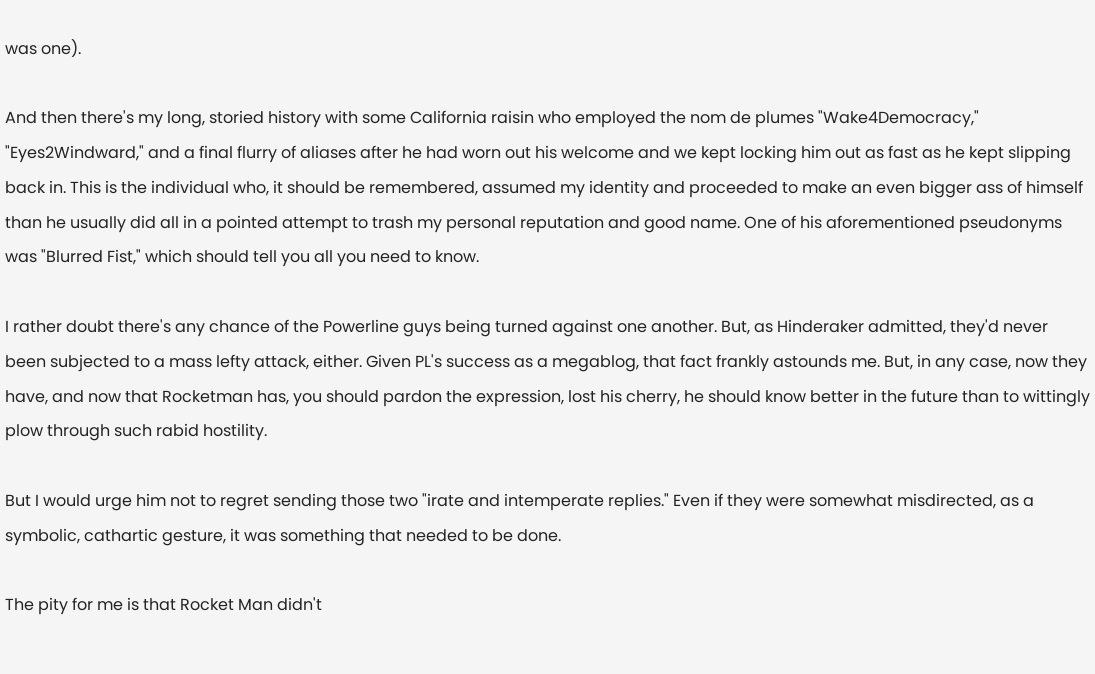was one).

And then there's my long, storied history with some California raisin who employed the nom de plumes "Wake4Democracy," "Eyes2Windward," and a final flurry of aliases after he had worn out his welcome and we kept locking him out as fast as he kept slipping back in. This is the individual who, it should be remembered, assumed my identity and proceeded to make an even bigger ass of himself than he usually did all in a pointed attempt to trash my personal reputation and good name. One of his aforementioned pseudonyms was "Blurred Fist," which should tell you all you need to know.

I rather doubt there's any chance of the Powerline guys being turned against one another. But, as Hinderaker admitted, they'd never been subjected to a mass lefty attack, either. Given PL's success as a megablog, that fact frankly astounds me. But, in any case, now they have, and now that Rocketman has, you should pardon the expression, lost his cherry, he should know better in the future than to wittingly plow through such rabid hostility.

But I would urge him not to regret sending those two "irate and intemperate replies." Even if they were somewhat misdirected, as a symbolic, cathartic gesture, it was something that needed to be done.

The pity for me is that Rocket Man didn't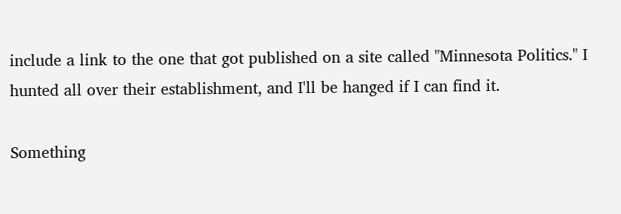include a link to the one that got published on a site called "Minnesota Politics." I hunted all over their establishment, and I'll be hanged if I can find it.

Something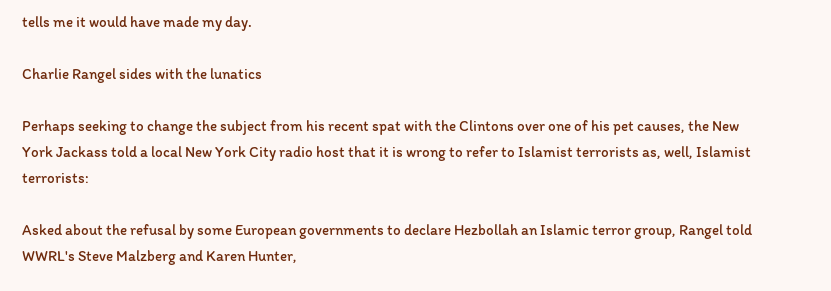tells me it would have made my day.

Charlie Rangel sides with the lunatics

Perhaps seeking to change the subject from his recent spat with the Clintons over one of his pet causes, the New York Jackass told a local New York City radio host that it is wrong to refer to Islamist terrorists as, well, Islamist terrorists:

Asked about the refusal by some European governments to declare Hezbollah an Islamic terror group, Rangel told WWRL's Steve Malzberg and Karen Hunter,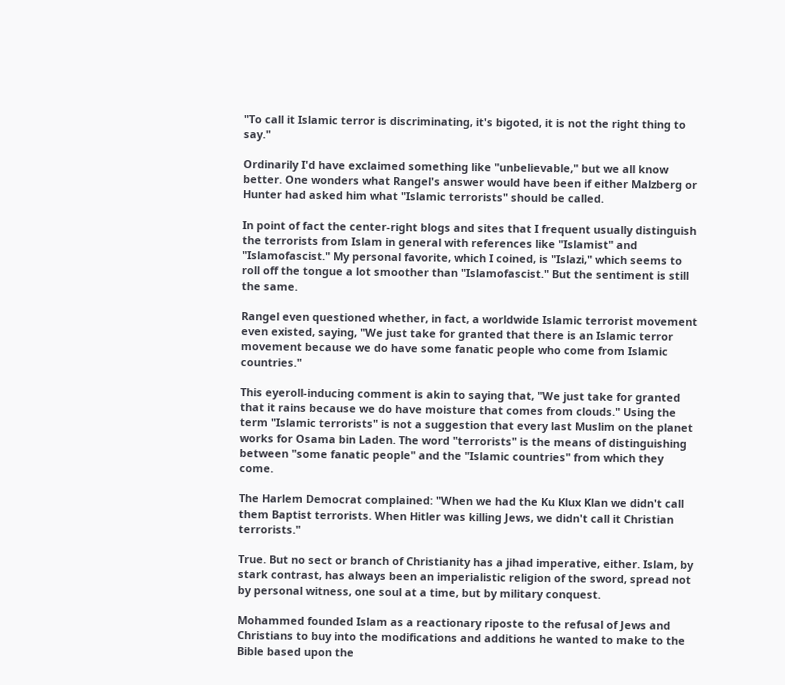"To call it Islamic terror is discriminating, it's bigoted, it is not the right thing to say."

Ordinarily I'd have exclaimed something like "unbelievable," but we all know better. One wonders what Rangel's answer would have been if either Malzberg or Hunter had asked him what "Islamic terrorists" should be called.

In point of fact the center-right blogs and sites that I frequent usually distinguish the terrorists from Islam in general with references like "Islamist" and "Islamofascist." My personal favorite, which I coined, is "Islazi," which seems to roll off the tongue a lot smoother than "Islamofascist." But the sentiment is still the same.

Rangel even questioned whether, in fact, a worldwide Islamic terrorist movement even existed, saying, "We just take for granted that there is an Islamic terror movement because we do have some fanatic people who come from Islamic countries."

This eyeroll-inducing comment is akin to saying that, "We just take for granted that it rains because we do have moisture that comes from clouds." Using the term "Islamic terrorists" is not a suggestion that every last Muslim on the planet works for Osama bin Laden. The word "terrorists" is the means of distinguishing between "some fanatic people" and the "Islamic countries" from which they come.

The Harlem Democrat complained: "When we had the Ku Klux Klan we didn't call them Baptist terrorists. When Hitler was killing Jews, we didn't call it Christian terrorists."

True. But no sect or branch of Christianity has a jihad imperative, either. Islam, by stark contrast, has always been an imperialistic religion of the sword, spread not by personal witness, one soul at a time, but by military conquest.

Mohammed founded Islam as a reactionary riposte to the refusal of Jews and Christians to buy into the modifications and additions he wanted to make to the Bible based upon the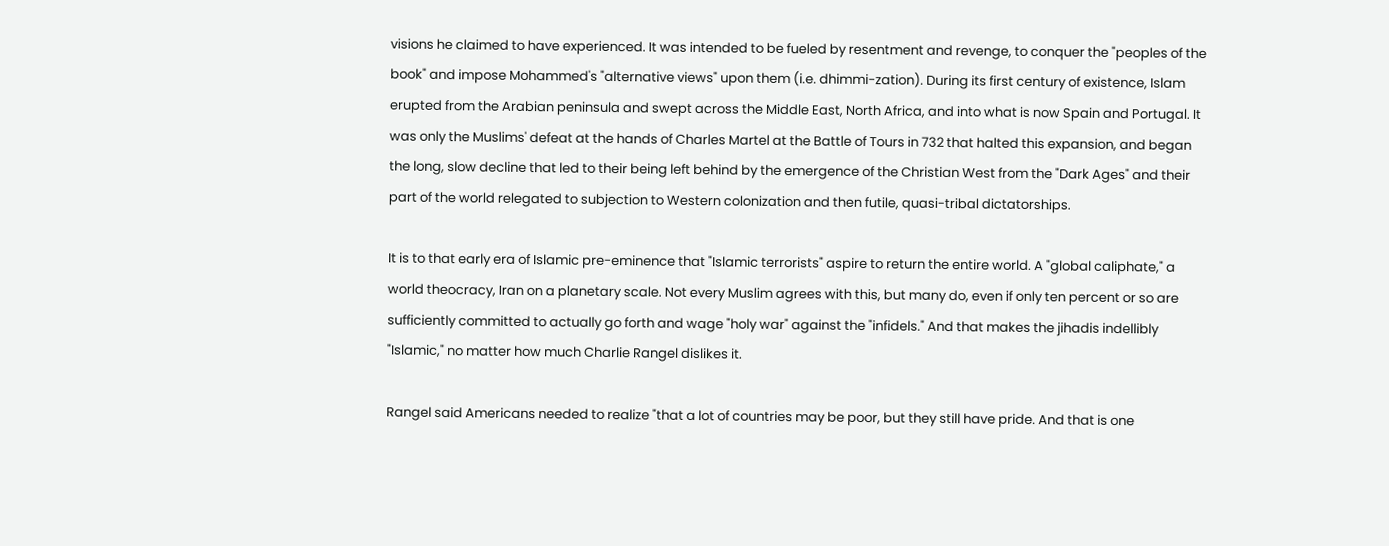visions he claimed to have experienced. It was intended to be fueled by resentment and revenge, to conquer the "peoples of the book" and impose Mohammed's "alternative views" upon them (i.e. dhimmi-zation). During its first century of existence, Islam erupted from the Arabian peninsula and swept across the Middle East, North Africa, and into what is now Spain and Portugal. It was only the Muslims' defeat at the hands of Charles Martel at the Battle of Tours in 732 that halted this expansion, and began the long, slow decline that led to their being left behind by the emergence of the Christian West from the "Dark Ages" and their part of the world relegated to subjection to Western colonization and then futile, quasi-tribal dictatorships.

It is to that early era of Islamic pre-eminence that "Islamic terrorists" aspire to return the entire world. A "global caliphate," a world theocracy, Iran on a planetary scale. Not every Muslim agrees with this, but many do, even if only ten percent or so are sufficiently committed to actually go forth and wage "holy war" against the "infidels." And that makes the jihadis indellibly "Islamic," no matter how much Charlie Rangel dislikes it.

Rangel said Americans needed to realize "that a lot of countries may be poor, but they still have pride. And that is one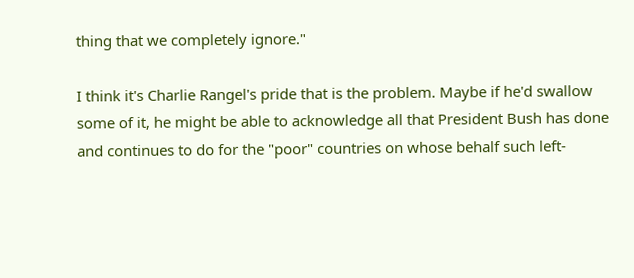thing that we completely ignore."

I think it's Charlie Rangel's pride that is the problem. Maybe if he'd swallow some of it, he might be able to acknowledge all that President Bush has done and continues to do for the "poor" countries on whose behalf such left-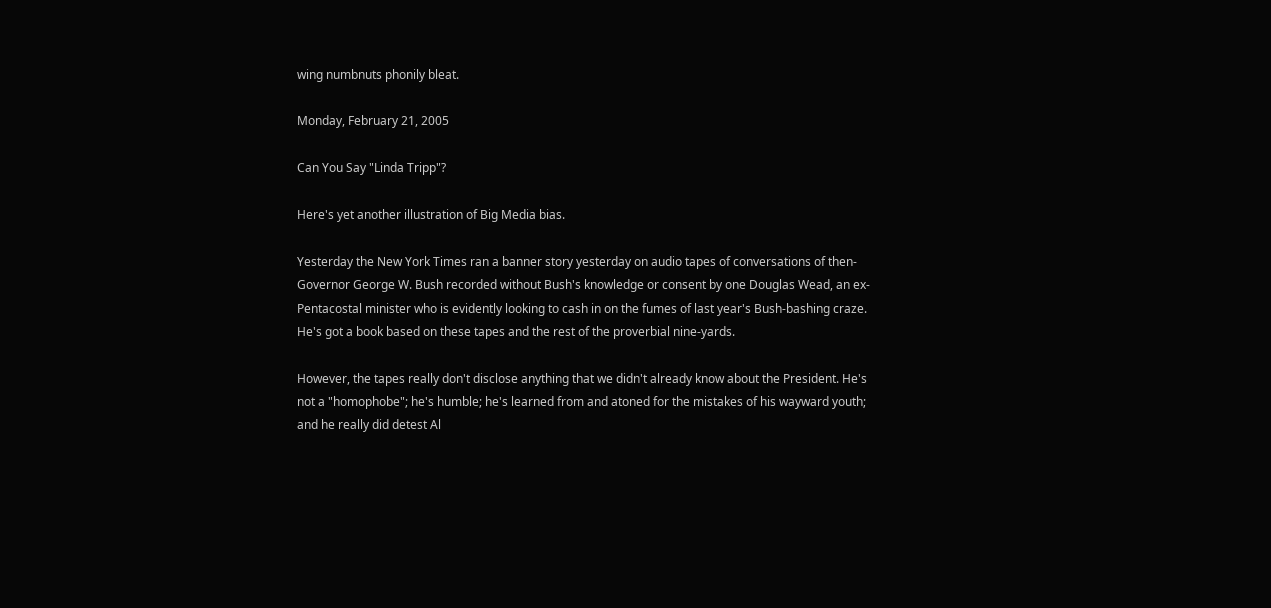wing numbnuts phonily bleat.

Monday, February 21, 2005

Can You Say "Linda Tripp"?

Here's yet another illustration of Big Media bias.

Yesterday the New York Times ran a banner story yesterday on audio tapes of conversations of then-Governor George W. Bush recorded without Bush's knowledge or consent by one Douglas Wead, an ex-Pentacostal minister who is evidently looking to cash in on the fumes of last year's Bush-bashing craze. He's got a book based on these tapes and the rest of the proverbial nine-yards.

However, the tapes really don't disclose anything that we didn't already know about the President. He's not a "homophobe"; he's humble; he's learned from and atoned for the mistakes of his wayward youth; and he really did detest Al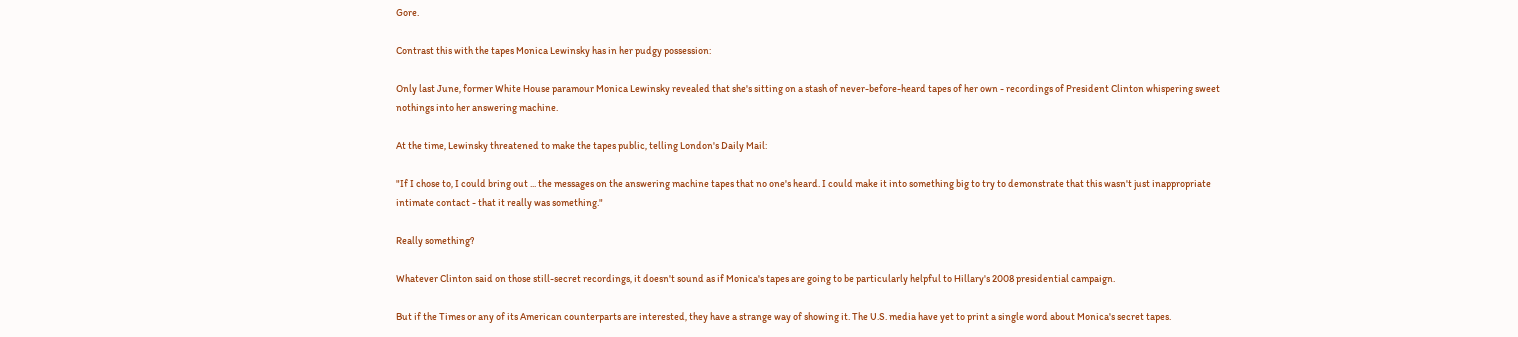Gore.

Contrast this with the tapes Monica Lewinsky has in her pudgy possession:

Only last June, former White House paramour Monica Lewinsky revealed that she's sitting on a stash of never-before-heard tapes of her own - recordings of President Clinton whispering sweet nothings into her answering machine.

At the time, Lewinsky threatened to make the tapes public, telling London's Daily Mail:

"If I chose to, I could bring out ... the messages on the answering machine tapes that no one's heard. I could make it into something big to try to demonstrate that this wasn't just inappropriate intimate contact - that it really was something."

Really something?

Whatever Clinton said on those still-secret recordings, it doesn't sound as if Monica's tapes are going to be particularly helpful to Hillary's 2008 presidential campaign.

But if the Times or any of its American counterparts are interested, they have a strange way of showing it. The U.S. media have yet to print a single word about Monica's secret tapes.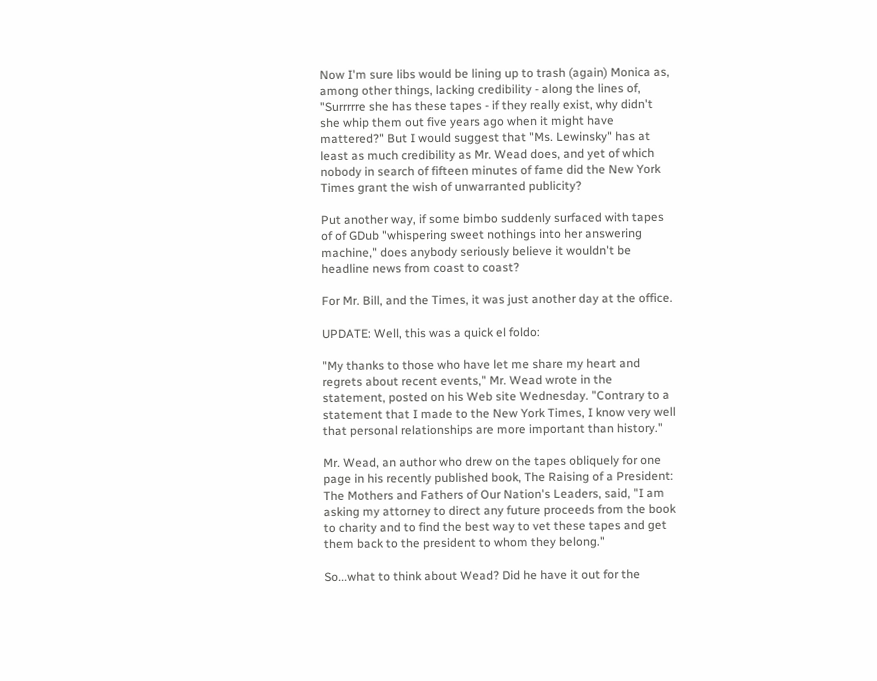Now I'm sure libs would be lining up to trash (again) Monica as, among other things, lacking credibility - along the lines of, "Surrrrre she has these tapes - if they really exist, why didn't she whip them out five years ago when it might have mattered?" But I would suggest that "Ms. Lewinsky" has at least as much credibility as Mr. Wead does, and yet of which nobody in search of fifteen minutes of fame did the New York Times grant the wish of unwarranted publicity?

Put another way, if some bimbo suddenly surfaced with tapes of of GDub "whispering sweet nothings into her answering machine," does anybody seriously believe it wouldn't be headline news from coast to coast?

For Mr. Bill, and the Times, it was just another day at the office.

UPDATE: Well, this was a quick el foldo:

"My thanks to those who have let me share my heart and regrets about recent events," Mr. Wead wrote in the statement, posted on his Web site Wednesday. "Contrary to a statement that I made to the New York Times, I know very well that personal relationships are more important than history."

Mr. Wead, an author who drew on the tapes obliquely for one page in his recently published book, The Raising of a President: The Mothers and Fathers of Our Nation's Leaders, said, "I am asking my attorney to direct any future proceeds from the book to charity and to find the best way to vet these tapes and get them back to the president to whom they belong."

So...what to think about Wead? Did he have it out for the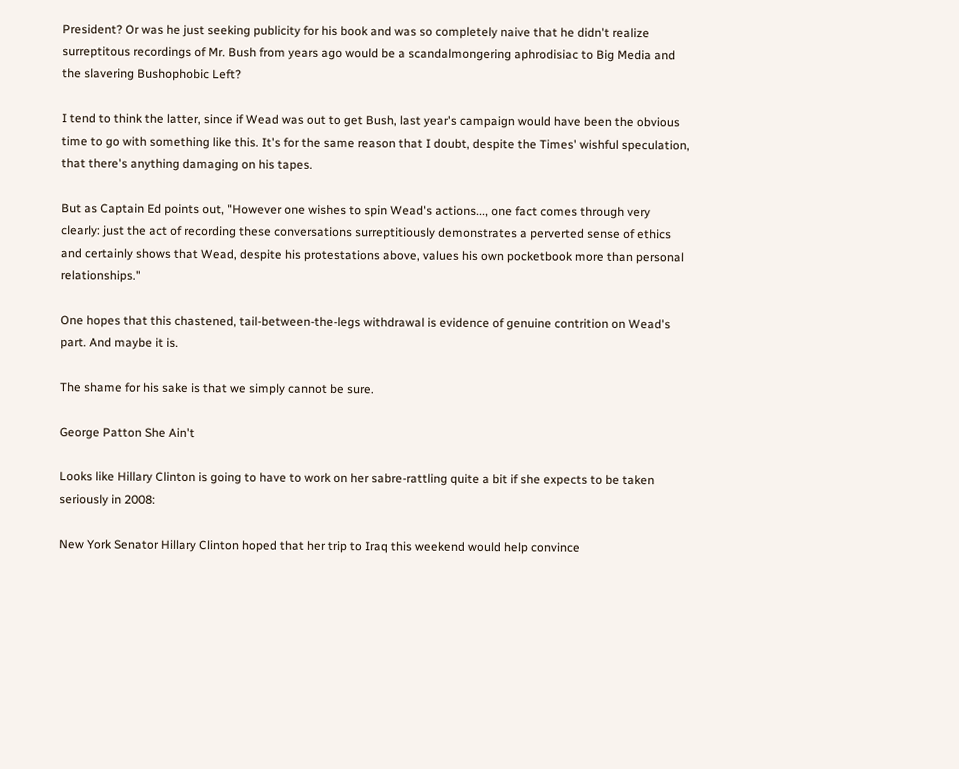President? Or was he just seeking publicity for his book and was so completely naive that he didn't realize surreptitous recordings of Mr. Bush from years ago would be a scandalmongering aphrodisiac to Big Media and the slavering Bushophobic Left?

I tend to think the latter, since if Wead was out to get Bush, last year's campaign would have been the obvious time to go with something like this. It's for the same reason that I doubt, despite the Times' wishful speculation, that there's anything damaging on his tapes.

But as Captain Ed points out, "However one wishes to spin Wead's actions..., one fact comes through very clearly: just the act of recording these conversations surreptitiously demonstrates a perverted sense of ethics and certainly shows that Wead, despite his protestations above, values his own pocketbook more than personal relationships."

One hopes that this chastened, tail-between-the-legs withdrawal is evidence of genuine contrition on Wead's part. And maybe it is.

The shame for his sake is that we simply cannot be sure.

George Patton She Ain't

Looks like Hillary Clinton is going to have to work on her sabre-rattling quite a bit if she expects to be taken seriously in 2008:

New York Senator Hillary Clinton hoped that her trip to Iraq this weekend would help convince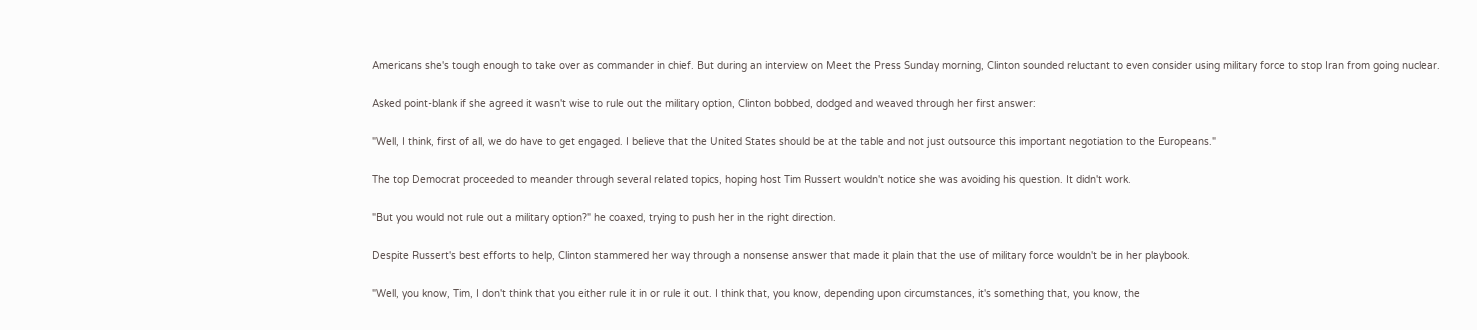Americans she's tough enough to take over as commander in chief. But during an interview on Meet the Press Sunday morning, Clinton sounded reluctant to even consider using military force to stop Iran from going nuclear.

Asked point-blank if she agreed it wasn't wise to rule out the military option, Clinton bobbed, dodged and weaved through her first answer:

"Well, I think, first of all, we do have to get engaged. I believe that the United States should be at the table and not just outsource this important negotiation to the Europeans."

The top Democrat proceeded to meander through several related topics, hoping host Tim Russert wouldn't notice she was avoiding his question. It didn't work.

"But you would not rule out a military option?" he coaxed, trying to push her in the right direction.

Despite Russert's best efforts to help, Clinton stammered her way through a nonsense answer that made it plain that the use of military force wouldn't be in her playbook.

"Well, you know, Tim, I don't think that you either rule it in or rule it out. I think that, you know, depending upon circumstances, it's something that, you know, the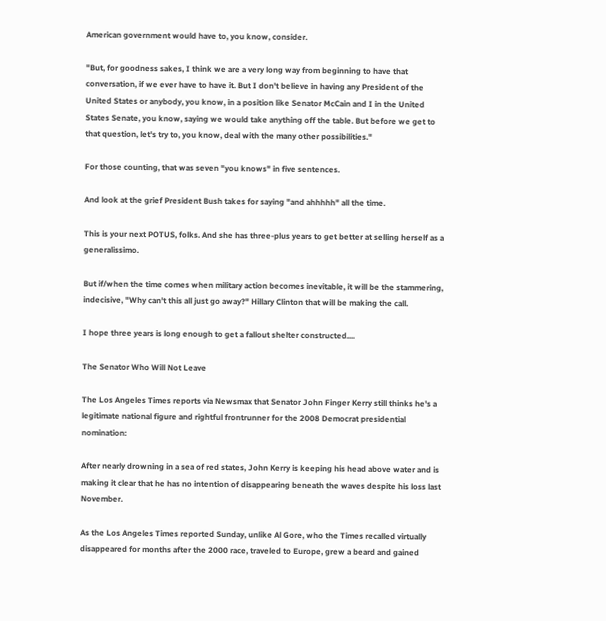American government would have to, you know, consider.

"But, for goodness sakes, I think we are a very long way from beginning to have that conversation, if we ever have to have it. But I don't believe in having any President of the United States or anybody, you know, in a position like Senator McCain and I in the United States Senate, you know, saying we would take anything off the table. But before we get to that question, let's try to, you know, deal with the many other possibilities."

For those counting, that was seven "you knows" in five sentences.

And look at the grief President Bush takes for saying "and ahhhhh" all the time.

This is your next POTUS, folks. And she has three-plus years to get better at selling herself as a generalissimo.

But if/when the time comes when military action becomes inevitable, it will be the stammering, indecisive, "Why can't this all just go away?" Hillary Clinton that will be making the call.

I hope three years is long enough to get a fallout shelter constructed....

The Senator Who Will Not Leave

The Los Angeles Times reports via Newsmax that Senator John Finger Kerry still thinks he's a legitimate national figure and rightful frontrunner for the 2008 Democrat presidential nomination:

After nearly drowning in a sea of red states, John Kerry is keeping his head above water and is making it clear that he has no intention of disappearing beneath the waves despite his loss last November.

As the Los Angeles Times reported Sunday, unlike Al Gore, who the Times recalled virtually disappeared for months after the 2000 race, traveled to Europe, grew a beard and gained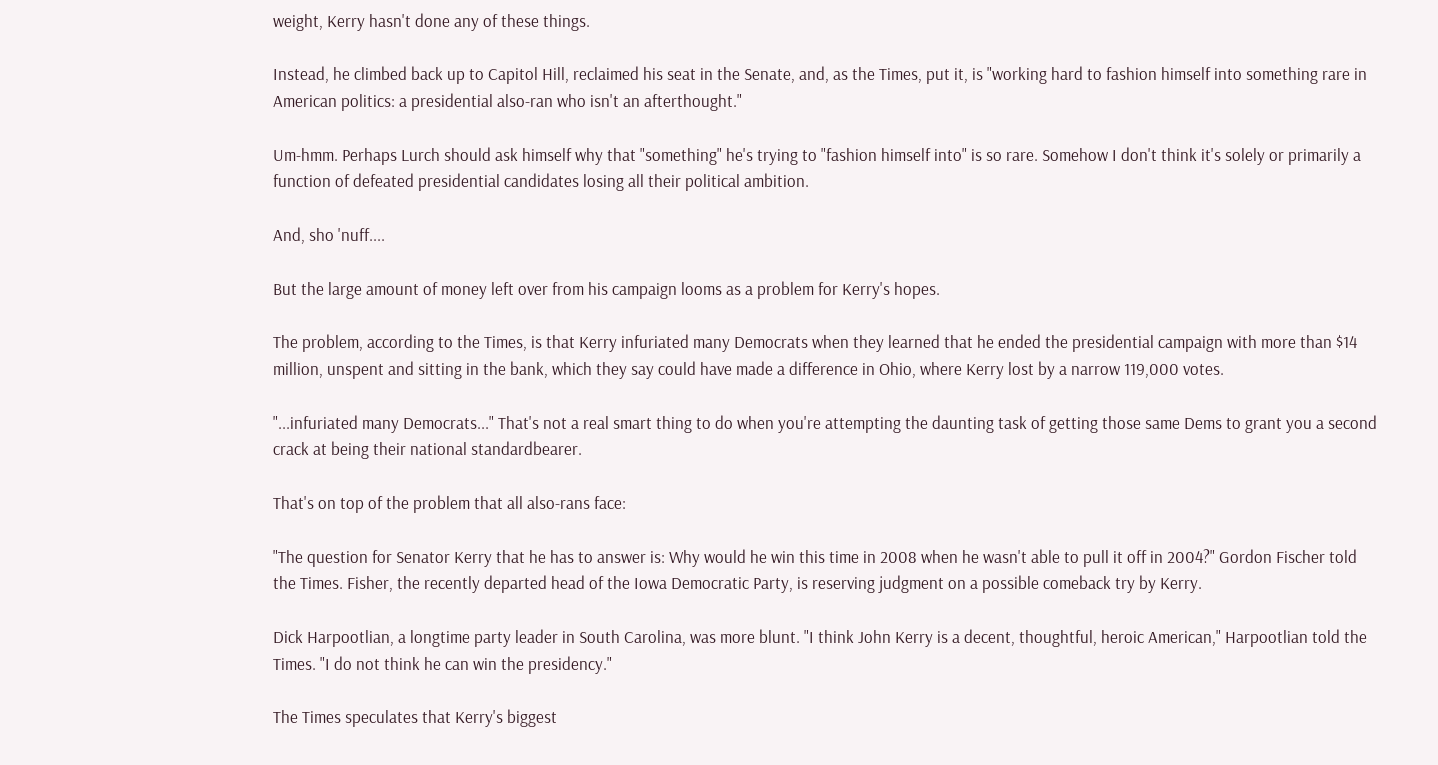weight, Kerry hasn't done any of these things.

Instead, he climbed back up to Capitol Hill, reclaimed his seat in the Senate, and, as the Times, put it, is "working hard to fashion himself into something rare in American politics: a presidential also-ran who isn't an afterthought."

Um-hmm. Perhaps Lurch should ask himself why that "something" he's trying to "fashion himself into" is so rare. Somehow I don't think it's solely or primarily a function of defeated presidential candidates losing all their political ambition.

And, sho 'nuff....

But the large amount of money left over from his campaign looms as a problem for Kerry's hopes.

The problem, according to the Times, is that Kerry infuriated many Democrats when they learned that he ended the presidential campaign with more than $14 million, unspent and sitting in the bank, which they say could have made a difference in Ohio, where Kerry lost by a narrow 119,000 votes.

"...infuriated many Democrats..." That's not a real smart thing to do when you're attempting the daunting task of getting those same Dems to grant you a second crack at being their national standardbearer.

That's on top of the problem that all also-rans face:

"The question for Senator Kerry that he has to answer is: Why would he win this time in 2008 when he wasn't able to pull it off in 2004?" Gordon Fischer told the Times. Fisher, the recently departed head of the Iowa Democratic Party, is reserving judgment on a possible comeback try by Kerry.

Dick Harpootlian, a longtime party leader in South Carolina, was more blunt. "I think John Kerry is a decent, thoughtful, heroic American," Harpootlian told the Times. "I do not think he can win the presidency."

The Times speculates that Kerry's biggest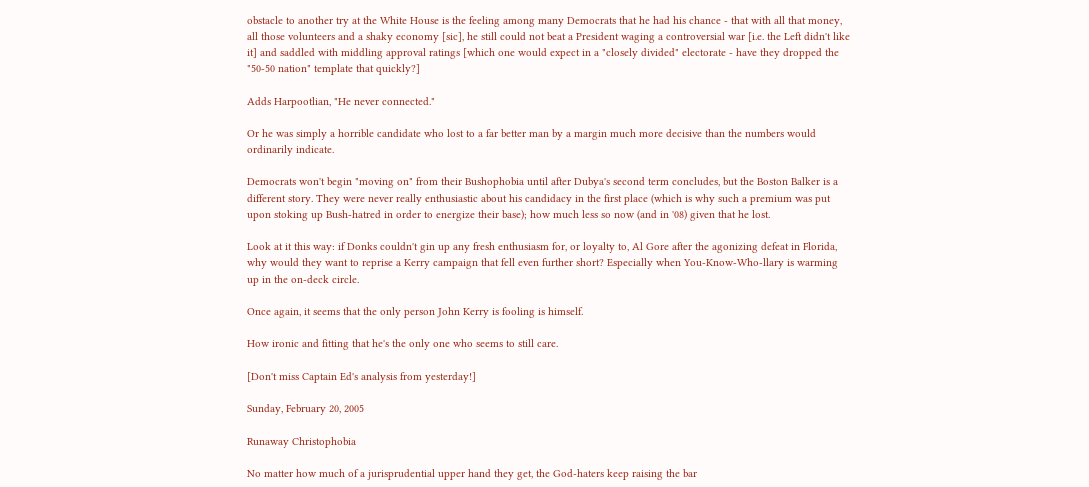obstacle to another try at the White House is the feeling among many Democrats that he had his chance - that with all that money, all those volunteers and a shaky economy [sic], he still could not beat a President waging a controversial war [i.e. the Left didn't like it] and saddled with middling approval ratings [which one would expect in a "closely divided" electorate - have they dropped the "50-50 nation" template that quickly?]

Adds Harpootlian, "He never connected."

Or he was simply a horrible candidate who lost to a far better man by a margin much more decisive than the numbers would ordinarily indicate.

Democrats won't begin "moving on" from their Bushophobia until after Dubya's second term concludes, but the Boston Balker is a different story. They were never really enthusiastic about his candidacy in the first place (which is why such a premium was put upon stoking up Bush-hatred in order to energize their base); how much less so now (and in '08) given that he lost.

Look at it this way: if Donks couldn't gin up any fresh enthusiasm for, or loyalty to, Al Gore after the agonizing defeat in Florida, why would they want to reprise a Kerry campaign that fell even further short? Especially when You-Know-Who-llary is warming up in the on-deck circle.

Once again, it seems that the only person John Kerry is fooling is himself.

How ironic and fitting that he's the only one who seems to still care.

[Don't miss Captain Ed's analysis from yesterday!]

Sunday, February 20, 2005

Runaway Christophobia

No matter how much of a jurisprudential upper hand they get, the God-haters keep raising the bar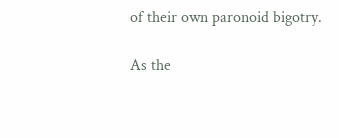of their own paronoid bigotry.

As the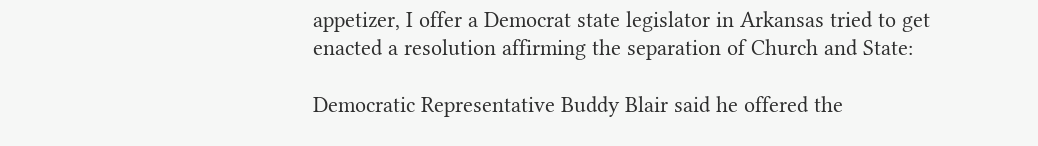appetizer, I offer a Democrat state legislator in Arkansas tried to get enacted a resolution affirming the separation of Church and State:

Democratic Representative Buddy Blair said he offered the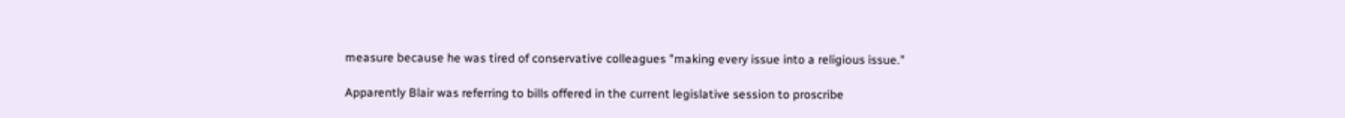measure because he was tired of conservative colleagues "making every issue into a religious issue."

Apparently Blair was referring to bills offered in the current legislative session to proscribe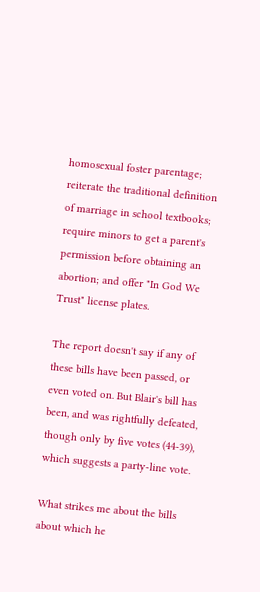homosexual foster parentage; reiterate the traditional definition of marriage in school textbooks; require minors to get a parent's permission before obtaining an abortion; and offer "In God We Trust" license plates.

The report doesn't say if any of these bills have been passed, or even voted on. But Blair's bill has been, and was rightfully defeated, though only by five votes (44-39), which suggests a party-line vote.

What strikes me about the bills about which he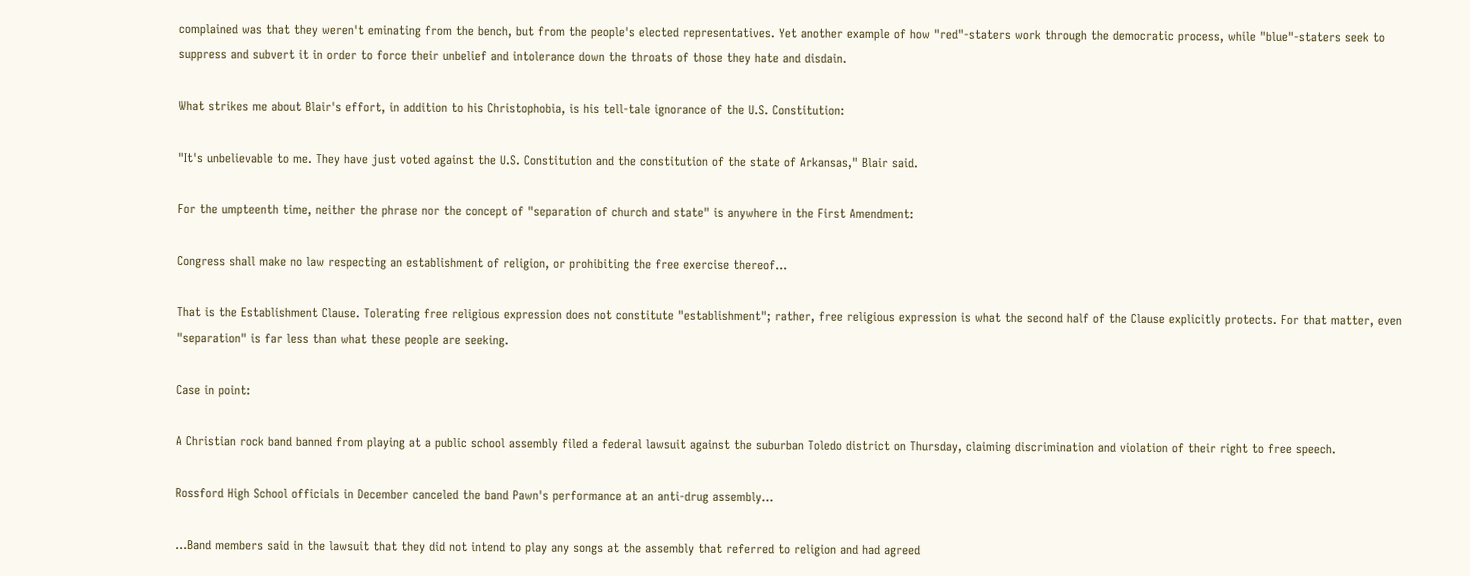complained was that they weren't eminating from the bench, but from the people's elected representatives. Yet another example of how "red"-staters work through the democratic process, while "blue"-staters seek to suppress and subvert it in order to force their unbelief and intolerance down the throats of those they hate and disdain.

What strikes me about Blair's effort, in addition to his Christophobia, is his tell-tale ignorance of the U.S. Constitution:

"It's unbelievable to me. They have just voted against the U.S. Constitution and the constitution of the state of Arkansas," Blair said.

For the umpteenth time, neither the phrase nor the concept of "separation of church and state" is anywhere in the First Amendment:

Congress shall make no law respecting an establishment of religion, or prohibiting the free exercise thereof...

That is the Establishment Clause. Tolerating free religious expression does not constitute "establishment"; rather, free religious expression is what the second half of the Clause explicitly protects. For that matter, even "separation" is far less than what these people are seeking.

Case in point:

A Christian rock band banned from playing at a public school assembly filed a federal lawsuit against the suburban Toledo district on Thursday, claiming discrimination and violation of their right to free speech.

Rossford High School officials in December canceled the band Pawn's performance at an anti-drug assembly...

...Band members said in the lawsuit that they did not intend to play any songs at the assembly that referred to religion and had agreed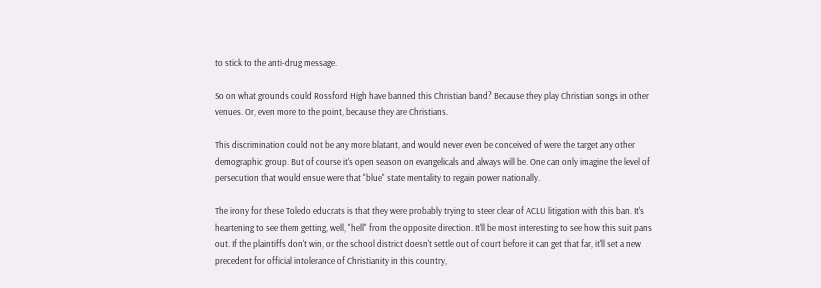to stick to the anti-drug message.

So on what grounds could Rossford High have banned this Christian band? Because they play Christian songs in other venues. Or, even more to the point, because they are Christians.

This discrimination could not be any more blatant, and would never even be conceived of were the target any other demographic group. But of course it's open season on evangelicals and always will be. One can only imagine the level of persecution that would ensue were that "blue" state mentality to regain power nationally.

The irony for these Toledo educrats is that they were probably trying to steer clear of ACLU litigation with this ban. It's heartening to see them getting, well, "hell" from the opposite direction. It'll be most interesting to see how this suit pans out. If the plaintiffs don't win, or the school district doesn't settle out of court before it can get that far, it'll set a new precedent for official intolerance of Christianity in this country,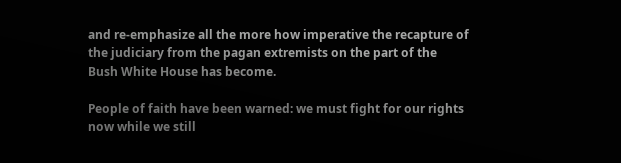and re-emphasize all the more how imperative the recapture of the judiciary from the pagan extremists on the part of the Bush White House has become.

People of faith have been warned: we must fight for our rights now while we still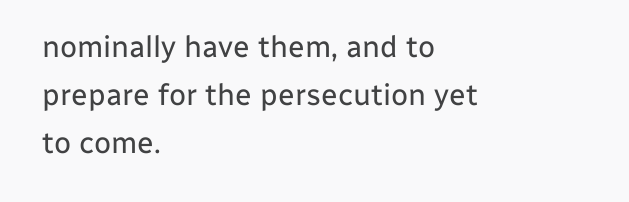nominally have them, and to prepare for the persecution yet to come.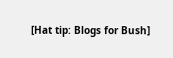[Hat tip: Blogs for Bush]